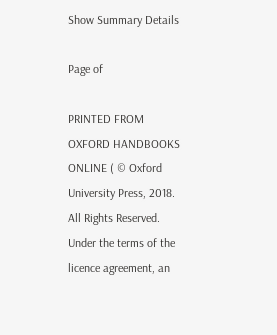Show Summary Details

Page of

PRINTED FROM OXFORD HANDBOOKS ONLINE ( © Oxford University Press, 2018. All Rights Reserved. Under the terms of the licence agreement, an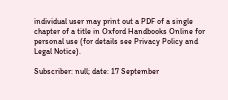individual user may print out a PDF of a single chapter of a title in Oxford Handbooks Online for personal use (for details see Privacy Policy and Legal Notice).

Subscriber: null; date: 17 September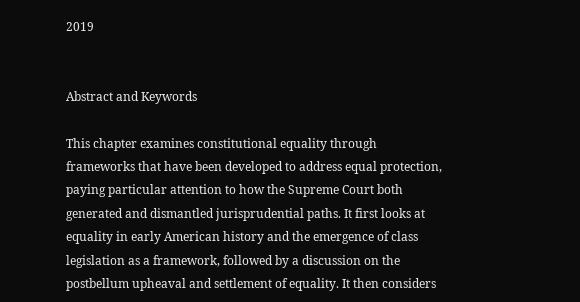2019


Abstract and Keywords

This chapter examines constitutional equality through frameworks that have been developed to address equal protection, paying particular attention to how the Supreme Court both generated and dismantled jurisprudential paths. It first looks at equality in early American history and the emergence of class legislation as a framework, followed by a discussion on the postbellum upheaval and settlement of equality. It then considers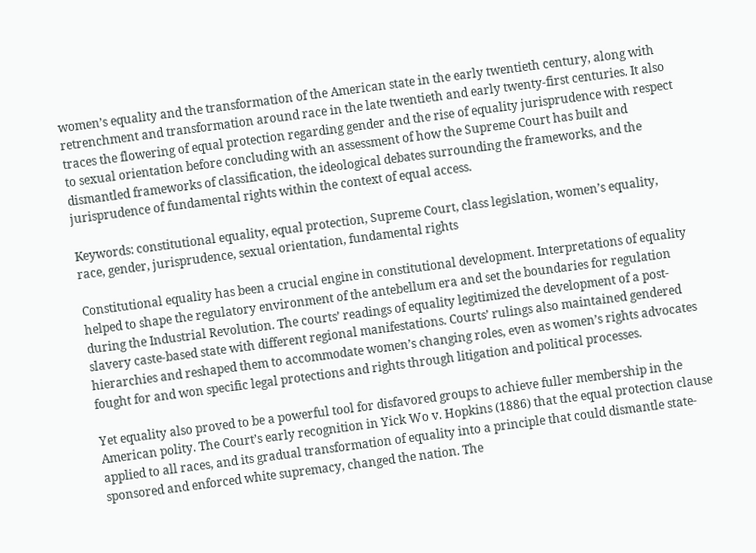women’s equality and the transformation of the American state in the early twentieth century, along with retrenchment and transformation around race in the late twentieth and early twenty-first centuries. It also traces the flowering of equal protection regarding gender and the rise of equality jurisprudence with respect to sexual orientation before concluding with an assessment of how the Supreme Court has built and dismantled frameworks of classification, the ideological debates surrounding the frameworks, and the jurisprudence of fundamental rights within the context of equal access.

Keywords: constitutional equality, equal protection, Supreme Court, class legislation, women’s equality, race, gender, jurisprudence, sexual orientation, fundamental rights

Constitutional equality has been a crucial engine in constitutional development. Interpretations of equality helped to shape the regulatory environment of the antebellum era and set the boundaries for regulation during the Industrial Revolution. The courts’ readings of equality legitimized the development of a post-slavery caste-based state with different regional manifestations. Courts’ rulings also maintained gendered hierarchies and reshaped them to accommodate women’s changing roles, even as women’s rights advocates fought for and won specific legal protections and rights through litigation and political processes.

Yet equality also proved to be a powerful tool for disfavored groups to achieve fuller membership in the American polity. The Court’s early recognition in Yick Wo v. Hopkins (1886) that the equal protection clause applied to all races, and its gradual transformation of equality into a principle that could dismantle state-sponsored and enforced white supremacy, changed the nation. The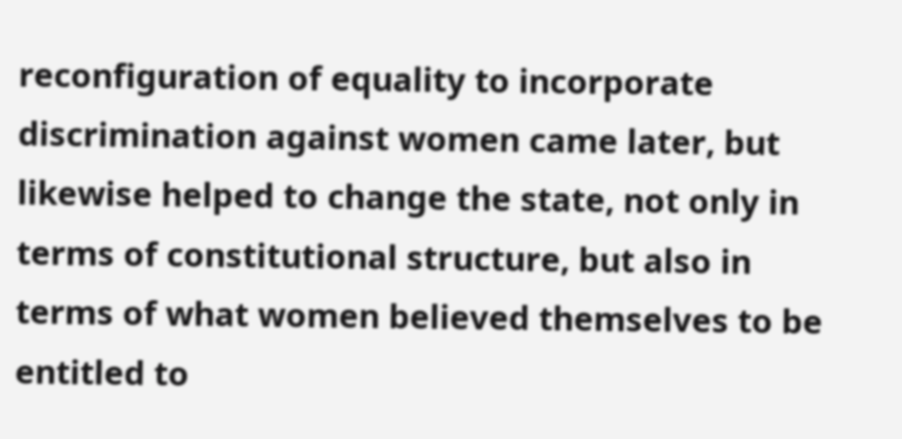reconfiguration of equality to incorporate discrimination against women came later, but likewise helped to change the state, not only in terms of constitutional structure, but also in terms of what women believed themselves to be entitled to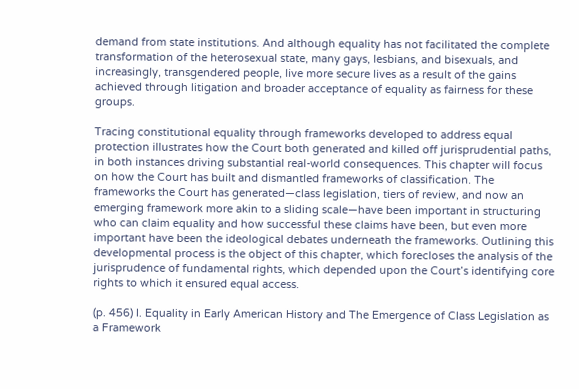demand from state institutions. And although equality has not facilitated the complete transformation of the heterosexual state, many gays, lesbians, and bisexuals, and increasingly, transgendered people, live more secure lives as a result of the gains achieved through litigation and broader acceptance of equality as fairness for these groups.

Tracing constitutional equality through frameworks developed to address equal protection illustrates how the Court both generated and killed off jurisprudential paths, in both instances driving substantial real-world consequences. This chapter will focus on how the Court has built and dismantled frameworks of classification. The frameworks the Court has generated—class legislation, tiers of review, and now an emerging framework more akin to a sliding scale—have been important in structuring who can claim equality and how successful these claims have been, but even more important have been the ideological debates underneath the frameworks. Outlining this developmental process is the object of this chapter, which forecloses the analysis of the jurisprudence of fundamental rights, which depended upon the Court’s identifying core rights to which it ensured equal access.

(p. 456) I. Equality in Early American History and The Emergence of Class Legislation as a Framework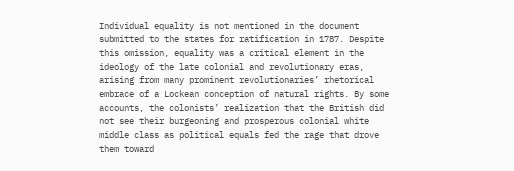Individual equality is not mentioned in the document submitted to the states for ratification in 1787. Despite this omission, equality was a critical element in the ideology of the late colonial and revolutionary eras, arising from many prominent revolutionaries’ rhetorical embrace of a Lockean conception of natural rights. By some accounts, the colonists’ realization that the British did not see their burgeoning and prosperous colonial white middle class as political equals fed the rage that drove them toward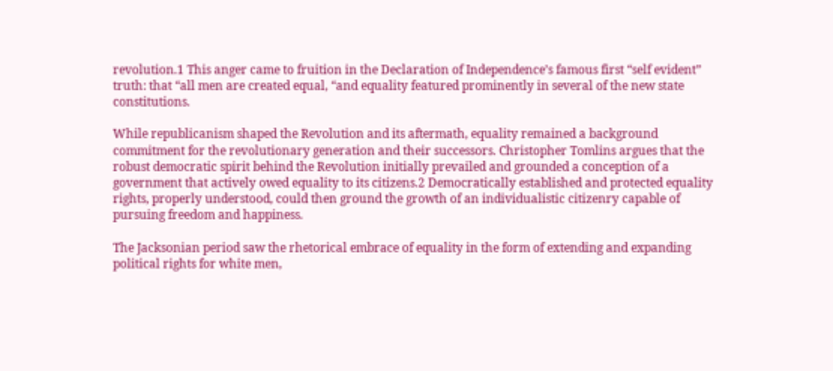revolution.1 This anger came to fruition in the Declaration of Independence’s famous first “self evident” truth: that “all men are created equal, “and equality featured prominently in several of the new state constitutions.

While republicanism shaped the Revolution and its aftermath, equality remained a background commitment for the revolutionary generation and their successors. Christopher Tomlins argues that the robust democratic spirit behind the Revolution initially prevailed and grounded a conception of a government that actively owed equality to its citizens.2 Democratically established and protected equality rights, properly understood, could then ground the growth of an individualistic citizenry capable of pursuing freedom and happiness.

The Jacksonian period saw the rhetorical embrace of equality in the form of extending and expanding political rights for white men,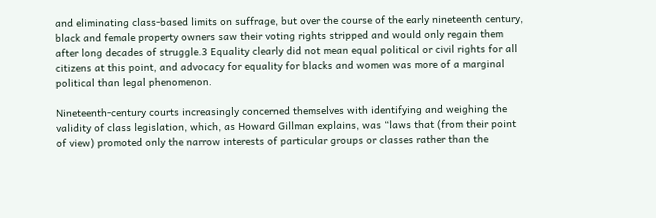and eliminating class-based limits on suffrage, but over the course of the early nineteenth century, black and female property owners saw their voting rights stripped and would only regain them after long decades of struggle.3 Equality clearly did not mean equal political or civil rights for all citizens at this point, and advocacy for equality for blacks and women was more of a marginal political than legal phenomenon.

Nineteenth-century courts increasingly concerned themselves with identifying and weighing the validity of class legislation, which, as Howard Gillman explains, was “laws that (from their point of view) promoted only the narrow interests of particular groups or classes rather than the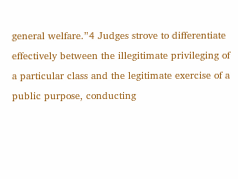general welfare.”4 Judges strove to differentiate effectively between the illegitimate privileging of a particular class and the legitimate exercise of a public purpose, conducting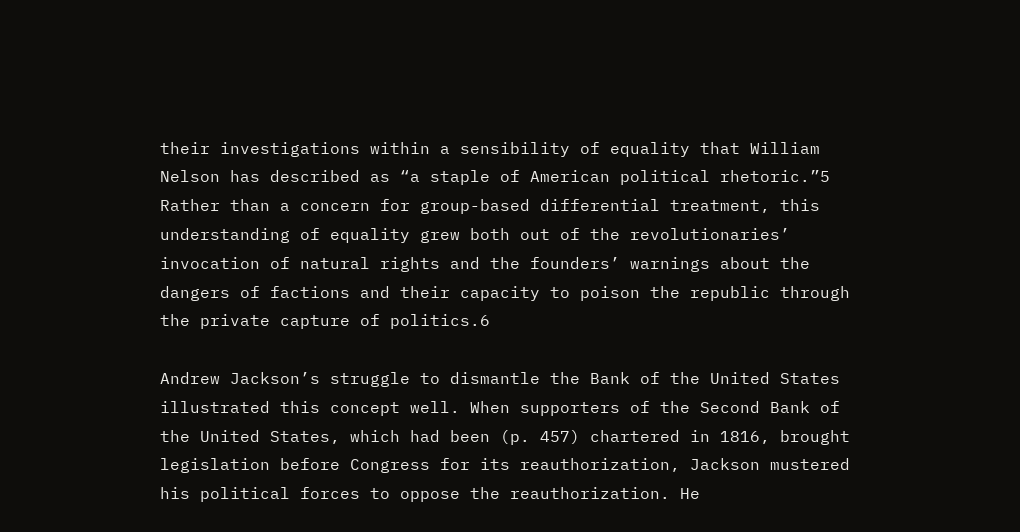their investigations within a sensibility of equality that William Nelson has described as “a staple of American political rhetoric.”5 Rather than a concern for group-based differential treatment, this understanding of equality grew both out of the revolutionaries’ invocation of natural rights and the founders’ warnings about the dangers of factions and their capacity to poison the republic through the private capture of politics.6

Andrew Jackson’s struggle to dismantle the Bank of the United States illustrated this concept well. When supporters of the Second Bank of the United States, which had been (p. 457) chartered in 1816, brought legislation before Congress for its reauthorization, Jackson mustered his political forces to oppose the reauthorization. He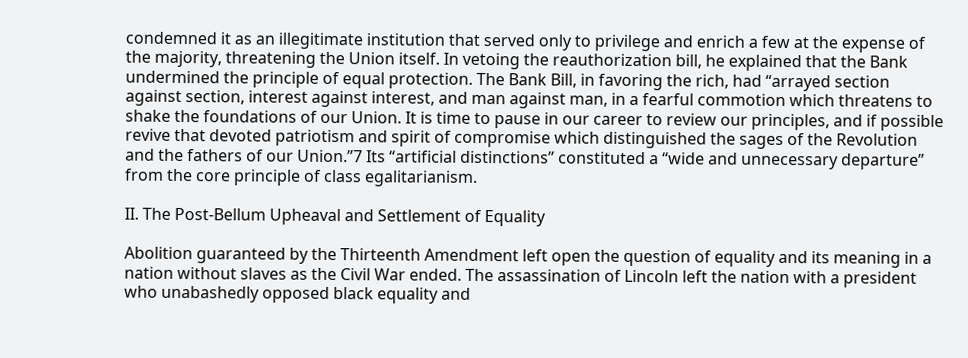condemned it as an illegitimate institution that served only to privilege and enrich a few at the expense of the majority, threatening the Union itself. In vetoing the reauthorization bill, he explained that the Bank undermined the principle of equal protection. The Bank Bill, in favoring the rich, had “arrayed section against section, interest against interest, and man against man, in a fearful commotion which threatens to shake the foundations of our Union. It is time to pause in our career to review our principles, and if possible revive that devoted patriotism and spirit of compromise which distinguished the sages of the Revolution and the fathers of our Union.”7 Its “artificial distinctions” constituted a “wide and unnecessary departure” from the core principle of class egalitarianism.

II. The Post-Bellum Upheaval and Settlement of Equality

Abolition guaranteed by the Thirteenth Amendment left open the question of equality and its meaning in a nation without slaves as the Civil War ended. The assassination of Lincoln left the nation with a president who unabashedly opposed black equality and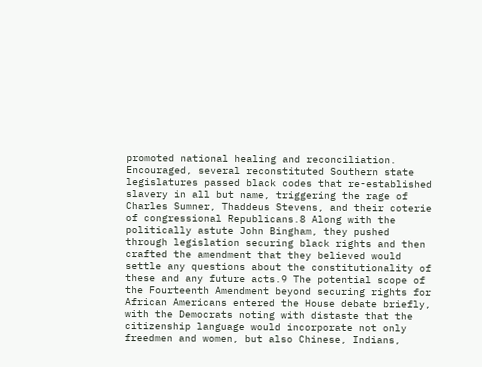promoted national healing and reconciliation. Encouraged, several reconstituted Southern state legislatures passed black codes that re-established slavery in all but name, triggering the rage of Charles Sumner, Thaddeus Stevens, and their coterie of congressional Republicans.8 Along with the politically astute John Bingham, they pushed through legislation securing black rights and then crafted the amendment that they believed would settle any questions about the constitutionality of these and any future acts.9 The potential scope of the Fourteenth Amendment beyond securing rights for African Americans entered the House debate briefly, with the Democrats noting with distaste that the citizenship language would incorporate not only freedmen and women, but also Chinese, Indians,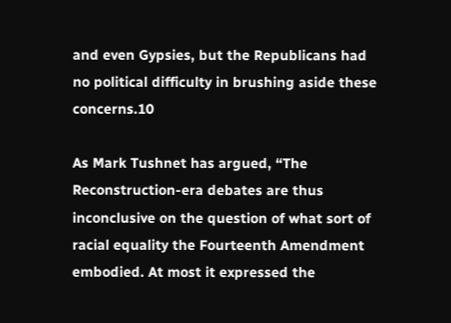and even Gypsies, but the Republicans had no political difficulty in brushing aside these concerns.10

As Mark Tushnet has argued, “The Reconstruction-era debates are thus inconclusive on the question of what sort of racial equality the Fourteenth Amendment embodied. At most it expressed the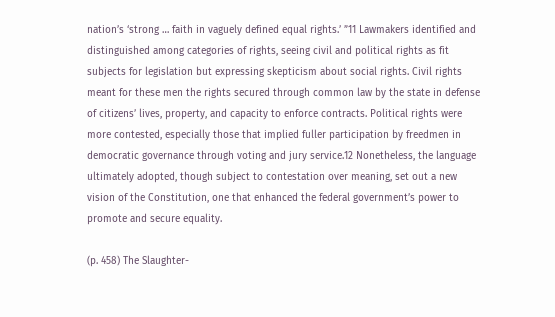nation’s ‘strong … faith in vaguely defined equal rights.’ ”11 Lawmakers identified and distinguished among categories of rights, seeing civil and political rights as fit subjects for legislation but expressing skepticism about social rights. Civil rights meant for these men the rights secured through common law by the state in defense of citizens’ lives, property, and capacity to enforce contracts. Political rights were more contested, especially those that implied fuller participation by freedmen in democratic governance through voting and jury service.12 Nonetheless, the language ultimately adopted, though subject to contestation over meaning, set out a new vision of the Constitution, one that enhanced the federal government’s power to promote and secure equality.

(p. 458) The Slaughter-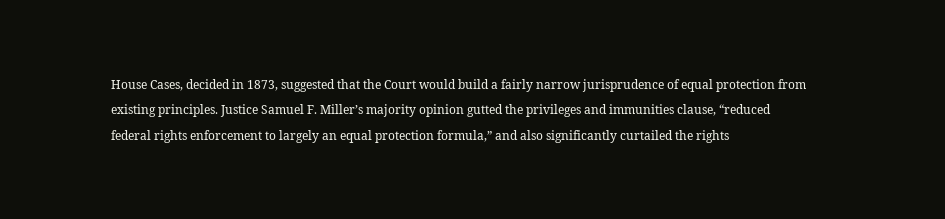House Cases, decided in 1873, suggested that the Court would build a fairly narrow jurisprudence of equal protection from existing principles. Justice Samuel F. Miller’s majority opinion gutted the privileges and immunities clause, “reduced federal rights enforcement to largely an equal protection formula,” and also significantly curtailed the rights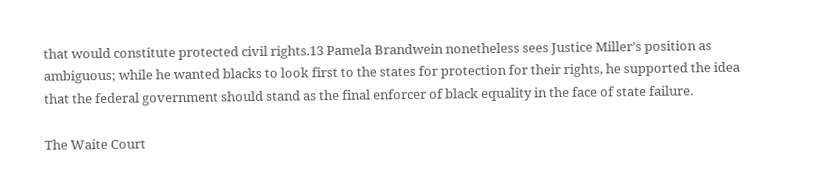that would constitute protected civil rights.13 Pamela Brandwein nonetheless sees Justice Miller’s position as ambiguous; while he wanted blacks to look first to the states for protection for their rights, he supported the idea that the federal government should stand as the final enforcer of black equality in the face of state failure.

The Waite Court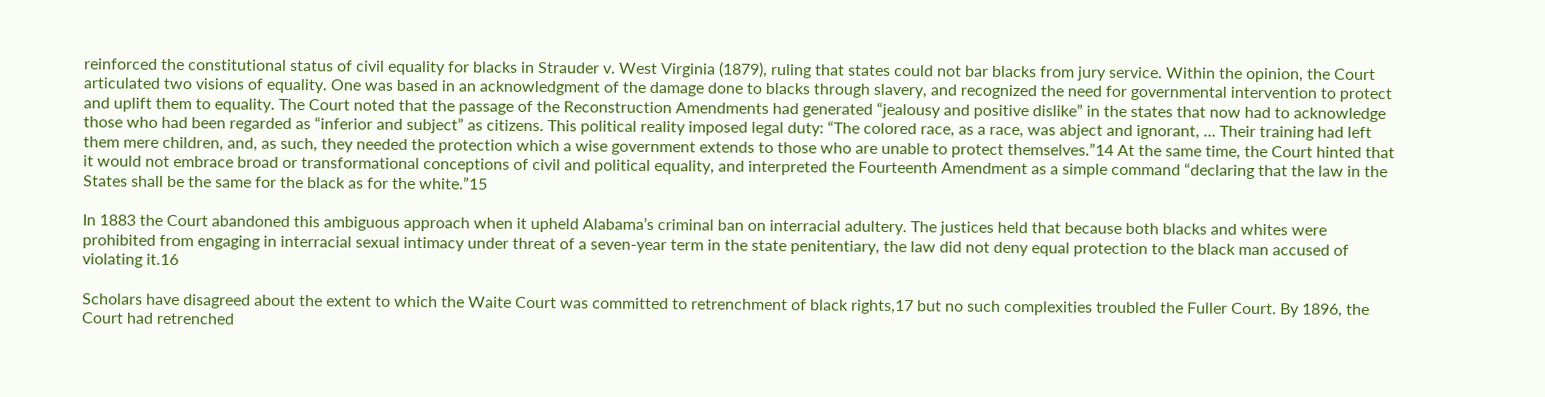reinforced the constitutional status of civil equality for blacks in Strauder v. West Virginia (1879), ruling that states could not bar blacks from jury service. Within the opinion, the Court articulated two visions of equality. One was based in an acknowledgment of the damage done to blacks through slavery, and recognized the need for governmental intervention to protect and uplift them to equality. The Court noted that the passage of the Reconstruction Amendments had generated “jealousy and positive dislike” in the states that now had to acknowledge those who had been regarded as “inferior and subject” as citizens. This political reality imposed legal duty: “The colored race, as a race, was abject and ignorant, … Their training had left them mere children, and, as such, they needed the protection which a wise government extends to those who are unable to protect themselves.”14 At the same time, the Court hinted that it would not embrace broad or transformational conceptions of civil and political equality, and interpreted the Fourteenth Amendment as a simple command “declaring that the law in the States shall be the same for the black as for the white.”15

In 1883 the Court abandoned this ambiguous approach when it upheld Alabama’s criminal ban on interracial adultery. The justices held that because both blacks and whites were prohibited from engaging in interracial sexual intimacy under threat of a seven-year term in the state penitentiary, the law did not deny equal protection to the black man accused of violating it.16

Scholars have disagreed about the extent to which the Waite Court was committed to retrenchment of black rights,17 but no such complexities troubled the Fuller Court. By 1896, the Court had retrenched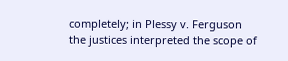completely; in Plessy v. Ferguson the justices interpreted the scope of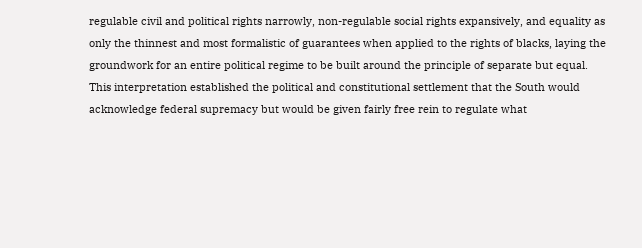regulable civil and political rights narrowly, non-regulable social rights expansively, and equality as only the thinnest and most formalistic of guarantees when applied to the rights of blacks, laying the groundwork for an entire political regime to be built around the principle of separate but equal. This interpretation established the political and constitutional settlement that the South would acknowledge federal supremacy but would be given fairly free rein to regulate what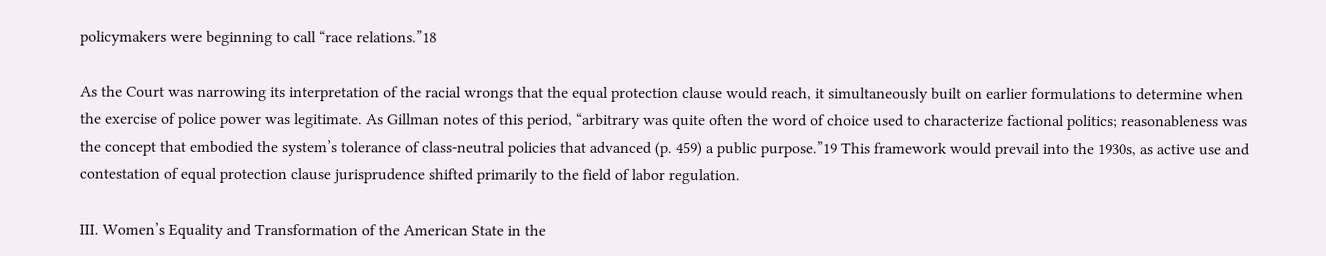policymakers were beginning to call “race relations.”18

As the Court was narrowing its interpretation of the racial wrongs that the equal protection clause would reach, it simultaneously built on earlier formulations to determine when the exercise of police power was legitimate. As Gillman notes of this period, “arbitrary was quite often the word of choice used to characterize factional politics; reasonableness was the concept that embodied the system’s tolerance of class-neutral policies that advanced (p. 459) a public purpose.”19 This framework would prevail into the 1930s, as active use and contestation of equal protection clause jurisprudence shifted primarily to the field of labor regulation.

III. Women’s Equality and Transformation of the American State in the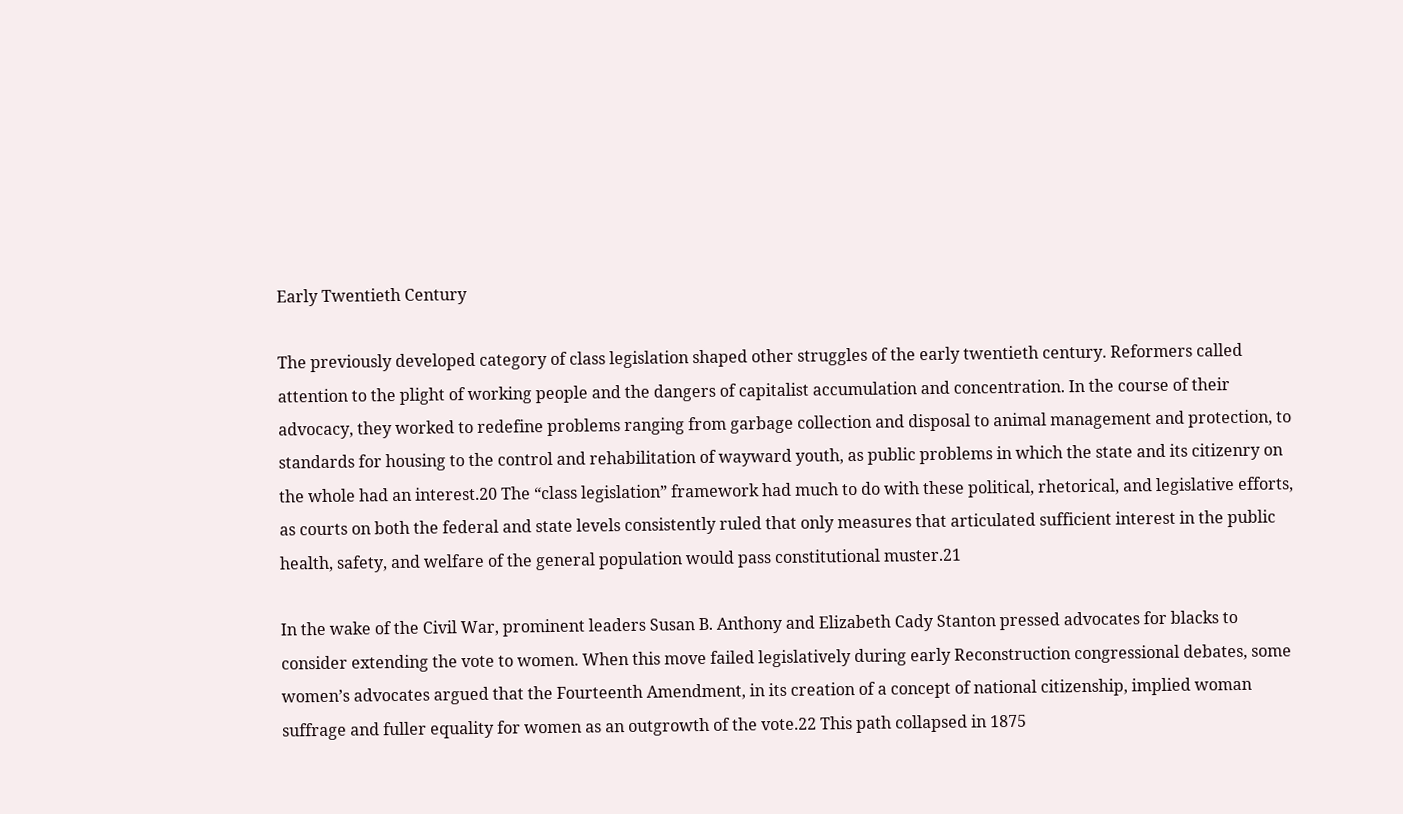Early Twentieth Century

The previously developed category of class legislation shaped other struggles of the early twentieth century. Reformers called attention to the plight of working people and the dangers of capitalist accumulation and concentration. In the course of their advocacy, they worked to redefine problems ranging from garbage collection and disposal to animal management and protection, to standards for housing to the control and rehabilitation of wayward youth, as public problems in which the state and its citizenry on the whole had an interest.20 The “class legislation” framework had much to do with these political, rhetorical, and legislative efforts, as courts on both the federal and state levels consistently ruled that only measures that articulated sufficient interest in the public health, safety, and welfare of the general population would pass constitutional muster.21

In the wake of the Civil War, prominent leaders Susan B. Anthony and Elizabeth Cady Stanton pressed advocates for blacks to consider extending the vote to women. When this move failed legislatively during early Reconstruction congressional debates, some women’s advocates argued that the Fourteenth Amendment, in its creation of a concept of national citizenship, implied woman suffrage and fuller equality for women as an outgrowth of the vote.22 This path collapsed in 1875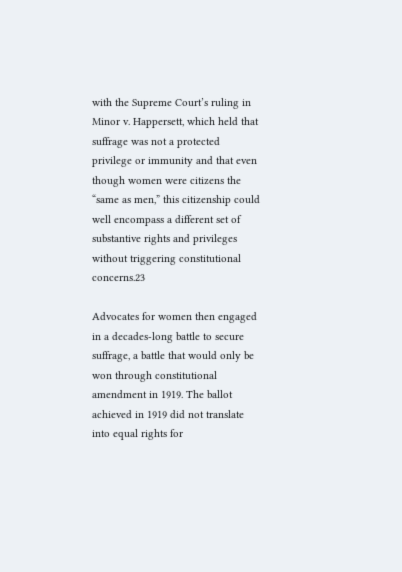with the Supreme Court’s ruling in Minor v. Happersett, which held that suffrage was not a protected privilege or immunity and that even though women were citizens the “same as men,” this citizenship could well encompass a different set of substantive rights and privileges without triggering constitutional concerns.23

Advocates for women then engaged in a decades-long battle to secure suffrage, a battle that would only be won through constitutional amendment in 1919. The ballot achieved in 1919 did not translate into equal rights for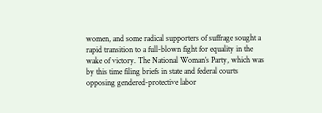women, and some radical supporters of suffrage sought a rapid transition to a full-blown fight for equality in the wake of victory. The National Woman’s Party, which was by this time filing briefs in state and federal courts opposing gendered-protective labor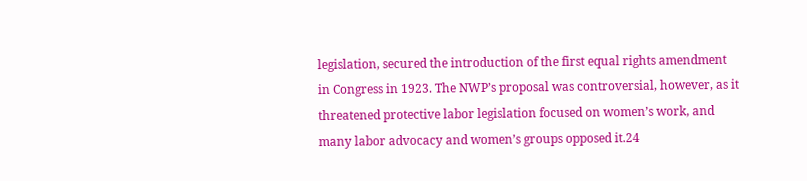legislation, secured the introduction of the first equal rights amendment in Congress in 1923. The NWP’s proposal was controversial, however, as it threatened protective labor legislation focused on women’s work, and many labor advocacy and women’s groups opposed it.24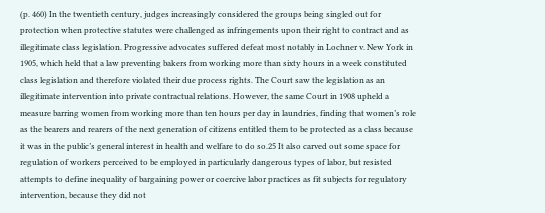(p. 460) In the twentieth century, judges increasingly considered the groups being singled out for protection when protective statutes were challenged as infringements upon their right to contract and as illegitimate class legislation. Progressive advocates suffered defeat most notably in Lochner v. New York in 1905, which held that a law preventing bakers from working more than sixty hours in a week constituted class legislation and therefore violated their due process rights. The Court saw the legislation as an illegitimate intervention into private contractual relations. However, the same Court in 1908 upheld a measure barring women from working more than ten hours per day in laundries, finding that women’s role as the bearers and rearers of the next generation of citizens entitled them to be protected as a class because it was in the public’s general interest in health and welfare to do so.25 It also carved out some space for regulation of workers perceived to be employed in particularly dangerous types of labor, but resisted attempts to define inequality of bargaining power or coercive labor practices as fit subjects for regulatory intervention, because they did not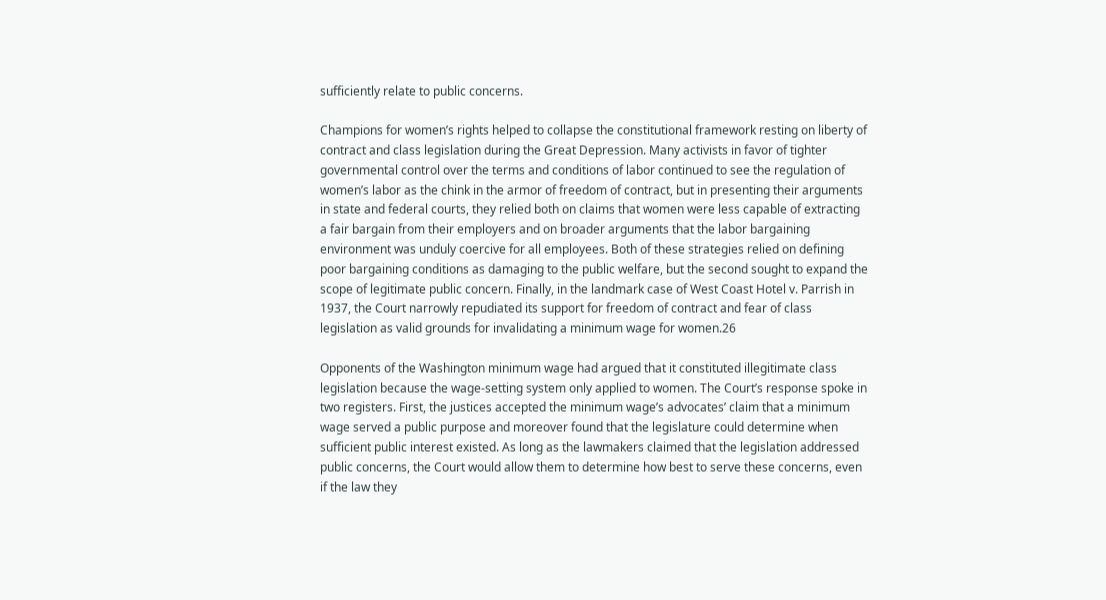sufficiently relate to public concerns.

Champions for women’s rights helped to collapse the constitutional framework resting on liberty of contract and class legislation during the Great Depression. Many activists in favor of tighter governmental control over the terms and conditions of labor continued to see the regulation of women’s labor as the chink in the armor of freedom of contract, but in presenting their arguments in state and federal courts, they relied both on claims that women were less capable of extracting a fair bargain from their employers and on broader arguments that the labor bargaining environment was unduly coercive for all employees. Both of these strategies relied on defining poor bargaining conditions as damaging to the public welfare, but the second sought to expand the scope of legitimate public concern. Finally, in the landmark case of West Coast Hotel v. Parrish in 1937, the Court narrowly repudiated its support for freedom of contract and fear of class legislation as valid grounds for invalidating a minimum wage for women.26

Opponents of the Washington minimum wage had argued that it constituted illegitimate class legislation because the wage-setting system only applied to women. The Court’s response spoke in two registers. First, the justices accepted the minimum wage’s advocates’ claim that a minimum wage served a public purpose and moreover found that the legislature could determine when sufficient public interest existed. As long as the lawmakers claimed that the legislation addressed public concerns, the Court would allow them to determine how best to serve these concerns, even if the law they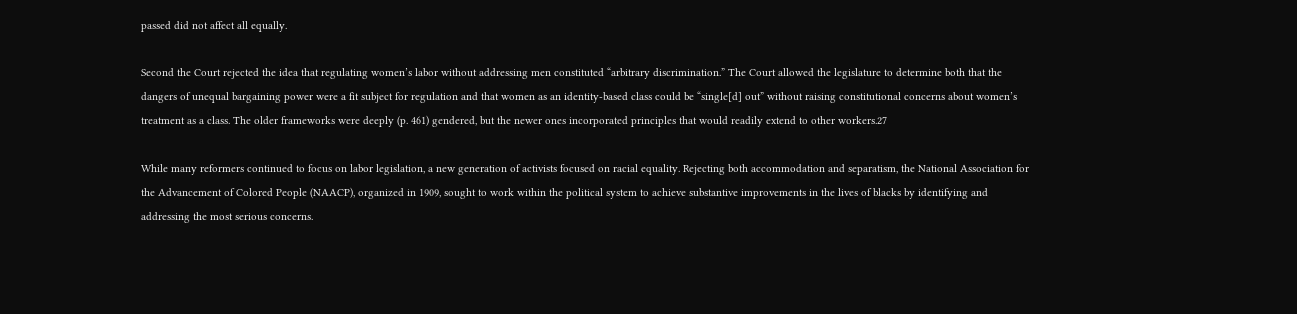passed did not affect all equally.

Second the Court rejected the idea that regulating women’s labor without addressing men constituted “arbitrary discrimination.” The Court allowed the legislature to determine both that the dangers of unequal bargaining power were a fit subject for regulation and that women as an identity-based class could be “single[d] out” without raising constitutional concerns about women’s treatment as a class. The older frameworks were deeply (p. 461) gendered, but the newer ones incorporated principles that would readily extend to other workers.27

While many reformers continued to focus on labor legislation, a new generation of activists focused on racial equality. Rejecting both accommodation and separatism, the National Association for the Advancement of Colored People (NAACP), organized in 1909, sought to work within the political system to achieve substantive improvements in the lives of blacks by identifying and addressing the most serious concerns.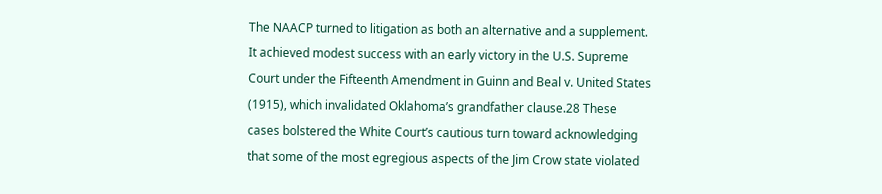The NAACP turned to litigation as both an alternative and a supplement. It achieved modest success with an early victory in the U.S. Supreme Court under the Fifteenth Amendment in Guinn and Beal v. United States (1915), which invalidated Oklahoma’s grandfather clause.28 These cases bolstered the White Court’s cautious turn toward acknowledging that some of the most egregious aspects of the Jim Crow state violated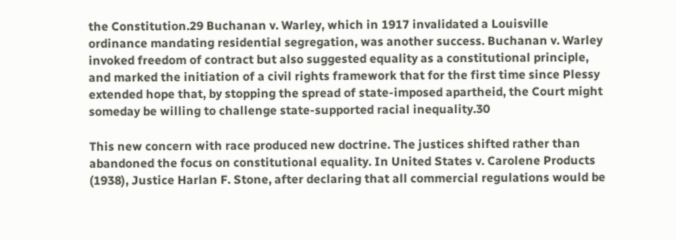the Constitution.29 Buchanan v. Warley, which in 1917 invalidated a Louisville ordinance mandating residential segregation, was another success. Buchanan v. Warley invoked freedom of contract but also suggested equality as a constitutional principle, and marked the initiation of a civil rights framework that for the first time since Plessy extended hope that, by stopping the spread of state-imposed apartheid, the Court might someday be willing to challenge state-supported racial inequality.30

This new concern with race produced new doctrine. The justices shifted rather than abandoned the focus on constitutional equality. In United States v. Carolene Products (1938), Justice Harlan F. Stone, after declaring that all commercial regulations would be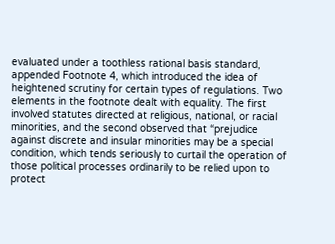evaluated under a toothless rational basis standard, appended Footnote 4, which introduced the idea of heightened scrutiny for certain types of regulations. Two elements in the footnote dealt with equality. The first involved statutes directed at religious, national, or racial minorities, and the second observed that “prejudice against discrete and insular minorities may be a special condition, which tends seriously to curtail the operation of those political processes ordinarily to be relied upon to protect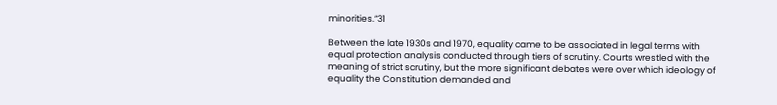minorities.”31

Between the late 1930s and 1970, equality came to be associated in legal terms with equal protection analysis conducted through tiers of scrutiny. Courts wrestled with the meaning of strict scrutiny, but the more significant debates were over which ideology of equality the Constitution demanded and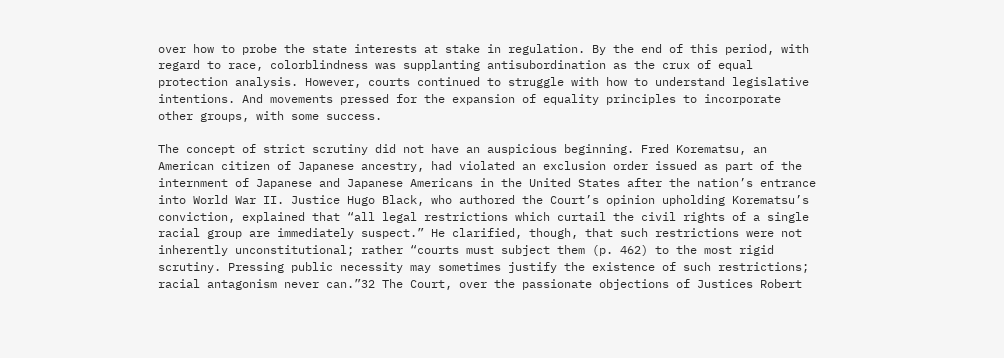over how to probe the state interests at stake in regulation. By the end of this period, with regard to race, colorblindness was supplanting antisubordination as the crux of equal protection analysis. However, courts continued to struggle with how to understand legislative intentions. And movements pressed for the expansion of equality principles to incorporate other groups, with some success.

The concept of strict scrutiny did not have an auspicious beginning. Fred Korematsu, an American citizen of Japanese ancestry, had violated an exclusion order issued as part of the internment of Japanese and Japanese Americans in the United States after the nation’s entrance into World War II. Justice Hugo Black, who authored the Court’s opinion upholding Korematsu’s conviction, explained that “all legal restrictions which curtail the civil rights of a single racial group are immediately suspect.” He clarified, though, that such restrictions were not inherently unconstitutional; rather “courts must subject them (p. 462) to the most rigid scrutiny. Pressing public necessity may sometimes justify the existence of such restrictions; racial antagonism never can.”32 The Court, over the passionate objections of Justices Robert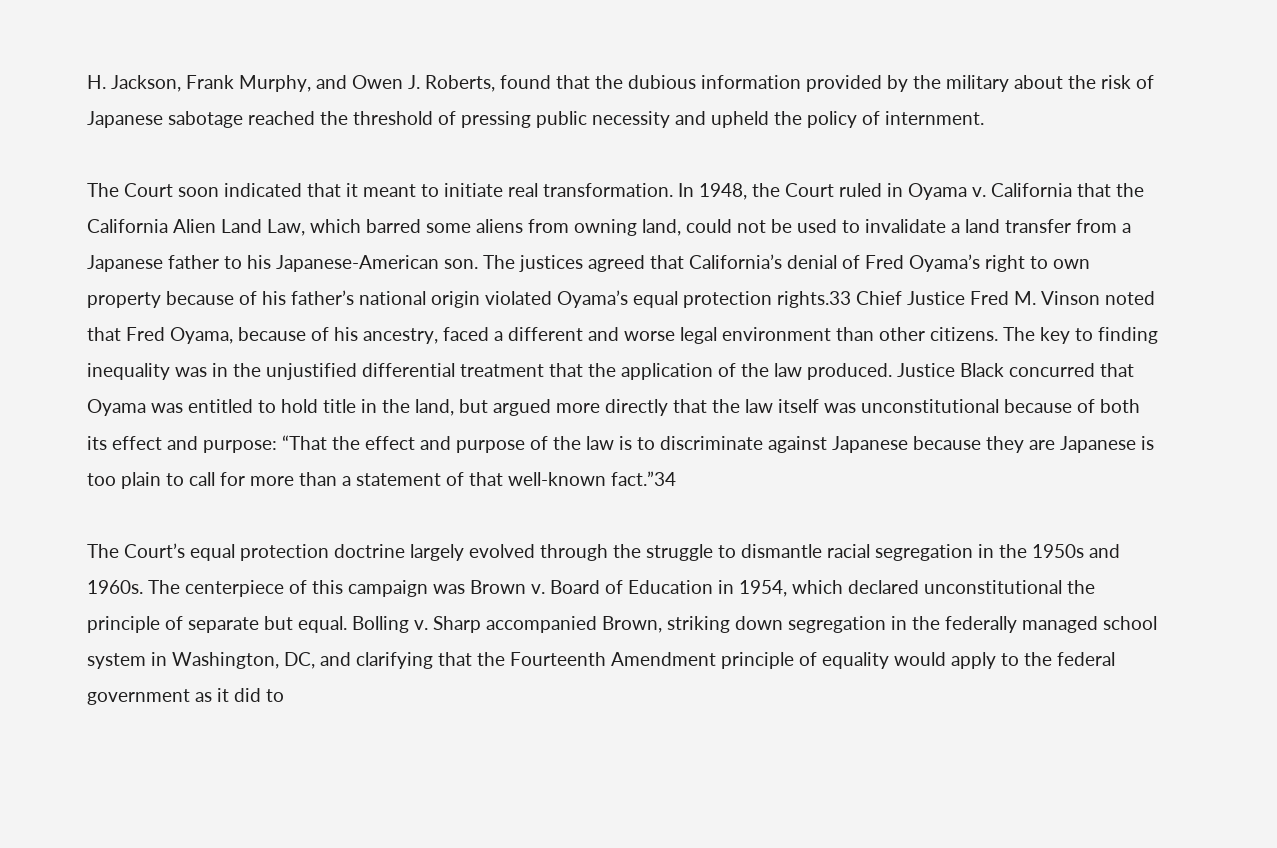H. Jackson, Frank Murphy, and Owen J. Roberts, found that the dubious information provided by the military about the risk of Japanese sabotage reached the threshold of pressing public necessity and upheld the policy of internment.

The Court soon indicated that it meant to initiate real transformation. In 1948, the Court ruled in Oyama v. California that the California Alien Land Law, which barred some aliens from owning land, could not be used to invalidate a land transfer from a Japanese father to his Japanese-American son. The justices agreed that California’s denial of Fred Oyama’s right to own property because of his father’s national origin violated Oyama’s equal protection rights.33 Chief Justice Fred M. Vinson noted that Fred Oyama, because of his ancestry, faced a different and worse legal environment than other citizens. The key to finding inequality was in the unjustified differential treatment that the application of the law produced. Justice Black concurred that Oyama was entitled to hold title in the land, but argued more directly that the law itself was unconstitutional because of both its effect and purpose: “That the effect and purpose of the law is to discriminate against Japanese because they are Japanese is too plain to call for more than a statement of that well-known fact.”34

The Court’s equal protection doctrine largely evolved through the struggle to dismantle racial segregation in the 1950s and 1960s. The centerpiece of this campaign was Brown v. Board of Education in 1954, which declared unconstitutional the principle of separate but equal. Bolling v. Sharp accompanied Brown, striking down segregation in the federally managed school system in Washington, DC, and clarifying that the Fourteenth Amendment principle of equality would apply to the federal government as it did to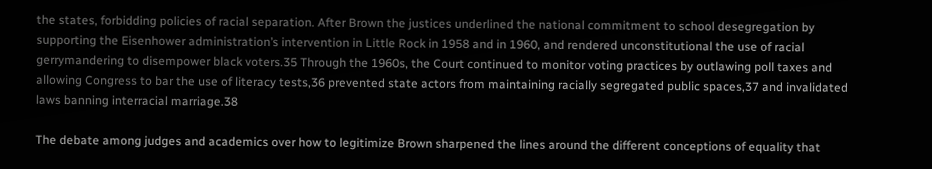the states, forbidding policies of racial separation. After Brown the justices underlined the national commitment to school desegregation by supporting the Eisenhower administration’s intervention in Little Rock in 1958 and in 1960, and rendered unconstitutional the use of racial gerrymandering to disempower black voters.35 Through the 1960s, the Court continued to monitor voting practices by outlawing poll taxes and allowing Congress to bar the use of literacy tests,36 prevented state actors from maintaining racially segregated public spaces,37 and invalidated laws banning interracial marriage.38

The debate among judges and academics over how to legitimize Brown sharpened the lines around the different conceptions of equality that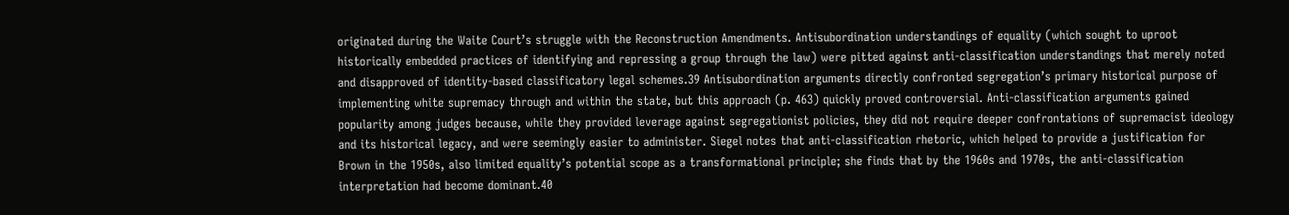originated during the Waite Court’s struggle with the Reconstruction Amendments. Antisubordination understandings of equality (which sought to uproot historically embedded practices of identifying and repressing a group through the law) were pitted against anti-classification understandings that merely noted and disapproved of identity-based classificatory legal schemes.39 Antisubordination arguments directly confronted segregation’s primary historical purpose of implementing white supremacy through and within the state, but this approach (p. 463) quickly proved controversial. Anti-classification arguments gained popularity among judges because, while they provided leverage against segregationist policies, they did not require deeper confrontations of supremacist ideology and its historical legacy, and were seemingly easier to administer. Siegel notes that anti-classification rhetoric, which helped to provide a justification for Brown in the 1950s, also limited equality’s potential scope as a transformational principle; she finds that by the 1960s and 1970s, the anti-classification interpretation had become dominant.40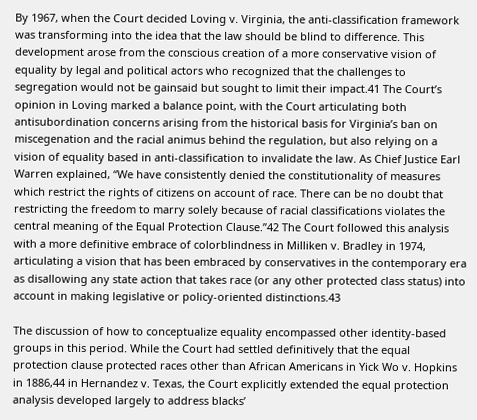By 1967, when the Court decided Loving v. Virginia, the anti-classification framework was transforming into the idea that the law should be blind to difference. This development arose from the conscious creation of a more conservative vision of equality by legal and political actors who recognized that the challenges to segregation would not be gainsaid but sought to limit their impact.41 The Court’s opinion in Loving marked a balance point, with the Court articulating both antisubordination concerns arising from the historical basis for Virginia’s ban on miscegenation and the racial animus behind the regulation, but also relying on a vision of equality based in anti-classification to invalidate the law. As Chief Justice Earl Warren explained, “We have consistently denied the constitutionality of measures which restrict the rights of citizens on account of race. There can be no doubt that restricting the freedom to marry solely because of racial classifications violates the central meaning of the Equal Protection Clause.”42 The Court followed this analysis with a more definitive embrace of colorblindness in Milliken v. Bradley in 1974, articulating a vision that has been embraced by conservatives in the contemporary era as disallowing any state action that takes race (or any other protected class status) into account in making legislative or policy-oriented distinctions.43

The discussion of how to conceptualize equality encompassed other identity-based groups in this period. While the Court had settled definitively that the equal protection clause protected races other than African Americans in Yick Wo v. Hopkins in 1886,44 in Hernandez v. Texas, the Court explicitly extended the equal protection analysis developed largely to address blacks’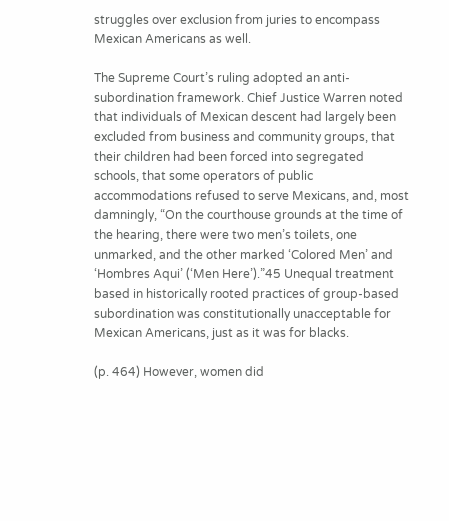struggles over exclusion from juries to encompass Mexican Americans as well.

The Supreme Court’s ruling adopted an anti-subordination framework. Chief Justice Warren noted that individuals of Mexican descent had largely been excluded from business and community groups, that their children had been forced into segregated schools, that some operators of public accommodations refused to serve Mexicans, and, most damningly, “On the courthouse grounds at the time of the hearing, there were two men’s toilets, one unmarked, and the other marked ‘Colored Men’ and ‘Hombres Aqui’ (‘Men Here’).”45 Unequal treatment based in historically rooted practices of group-based subordination was constitutionally unacceptable for Mexican Americans, just as it was for blacks.

(p. 464) However, women did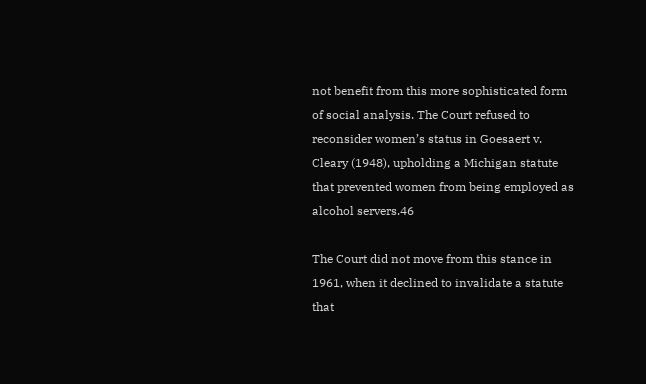not benefit from this more sophisticated form of social analysis. The Court refused to reconsider women’s status in Goesaert v. Cleary (1948), upholding a Michigan statute that prevented women from being employed as alcohol servers.46

The Court did not move from this stance in 1961, when it declined to invalidate a statute that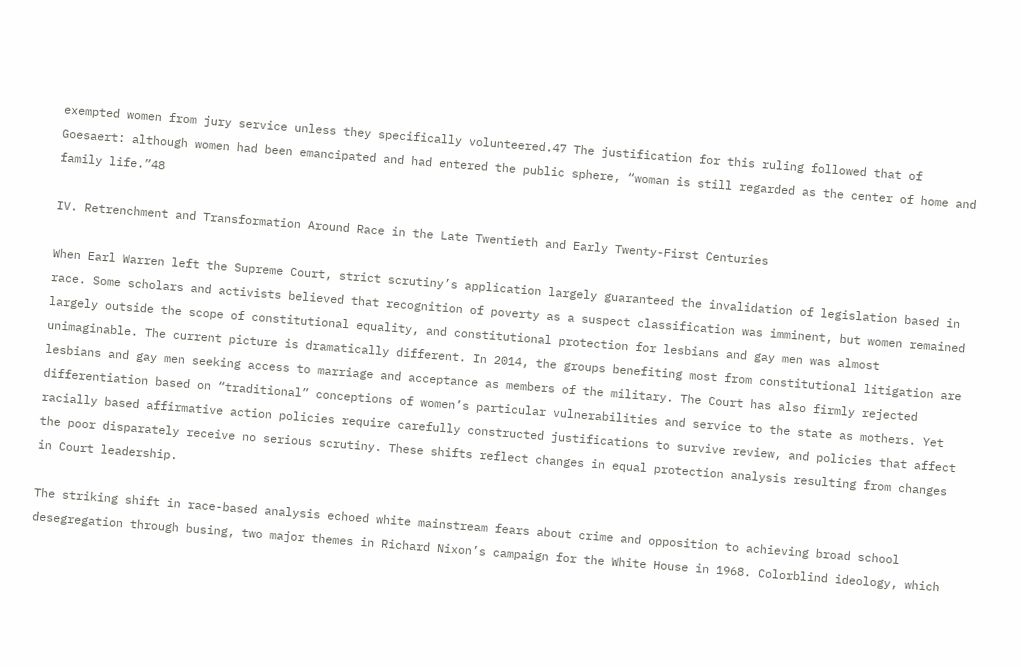exempted women from jury service unless they specifically volunteered.47 The justification for this ruling followed that of Goesaert: although women had been emancipated and had entered the public sphere, “woman is still regarded as the center of home and family life.”48

IV. Retrenchment and Transformation Around Race in the Late Twentieth and Early Twenty-First Centuries

When Earl Warren left the Supreme Court, strict scrutiny’s application largely guaranteed the invalidation of legislation based in race. Some scholars and activists believed that recognition of poverty as a suspect classification was imminent, but women remained largely outside the scope of constitutional equality, and constitutional protection for lesbians and gay men was almost unimaginable. The current picture is dramatically different. In 2014, the groups benefiting most from constitutional litigation are lesbians and gay men seeking access to marriage and acceptance as members of the military. The Court has also firmly rejected differentiation based on “traditional” conceptions of women’s particular vulnerabilities and service to the state as mothers. Yet racially based affirmative action policies require carefully constructed justifications to survive review, and policies that affect the poor disparately receive no serious scrutiny. These shifts reflect changes in equal protection analysis resulting from changes in Court leadership.

The striking shift in race-based analysis echoed white mainstream fears about crime and opposition to achieving broad school desegregation through busing, two major themes in Richard Nixon’s campaign for the White House in 1968. Colorblind ideology, which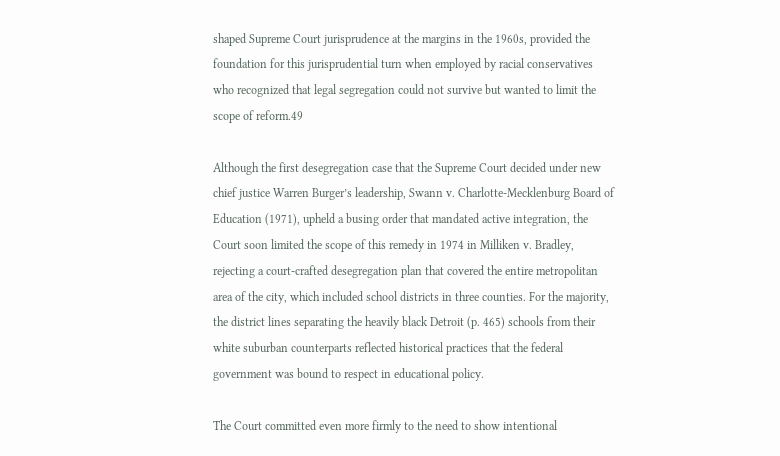shaped Supreme Court jurisprudence at the margins in the 1960s, provided the foundation for this jurisprudential turn when employed by racial conservatives who recognized that legal segregation could not survive but wanted to limit the scope of reform.49

Although the first desegregation case that the Supreme Court decided under new chief justice Warren Burger’s leadership, Swann v. Charlotte-Mecklenburg Board of Education (1971), upheld a busing order that mandated active integration, the Court soon limited the scope of this remedy in 1974 in Milliken v. Bradley, rejecting a court-crafted desegregation plan that covered the entire metropolitan area of the city, which included school districts in three counties. For the majority, the district lines separating the heavily black Detroit (p. 465) schools from their white suburban counterparts reflected historical practices that the federal government was bound to respect in educational policy.

The Court committed even more firmly to the need to show intentional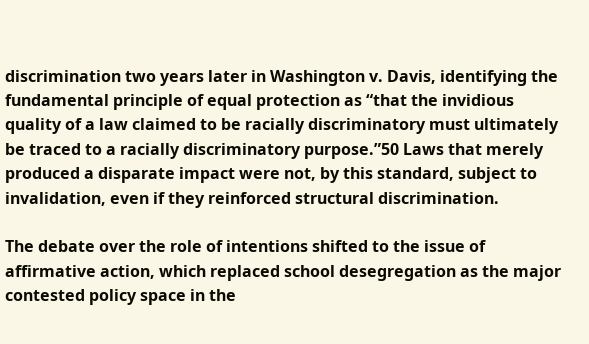discrimination two years later in Washington v. Davis, identifying the fundamental principle of equal protection as “that the invidious quality of a law claimed to be racially discriminatory must ultimately be traced to a racially discriminatory purpose.”50 Laws that merely produced a disparate impact were not, by this standard, subject to invalidation, even if they reinforced structural discrimination.

The debate over the role of intentions shifted to the issue of affirmative action, which replaced school desegregation as the major contested policy space in the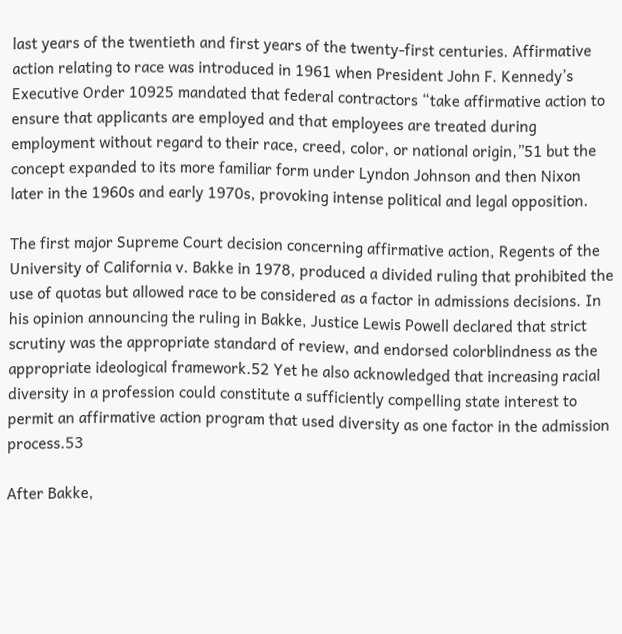last years of the twentieth and first years of the twenty-first centuries. Affirmative action relating to race was introduced in 1961 when President John F. Kennedy’s Executive Order 10925 mandated that federal contractors “take affirmative action to ensure that applicants are employed and that employees are treated during employment without regard to their race, creed, color, or national origin,”51 but the concept expanded to its more familiar form under Lyndon Johnson and then Nixon later in the 1960s and early 1970s, provoking intense political and legal opposition.

The first major Supreme Court decision concerning affirmative action, Regents of the University of California v. Bakke in 1978, produced a divided ruling that prohibited the use of quotas but allowed race to be considered as a factor in admissions decisions. In his opinion announcing the ruling in Bakke, Justice Lewis Powell declared that strict scrutiny was the appropriate standard of review, and endorsed colorblindness as the appropriate ideological framework.52 Yet he also acknowledged that increasing racial diversity in a profession could constitute a sufficiently compelling state interest to permit an affirmative action program that used diversity as one factor in the admission process.53

After Bakke,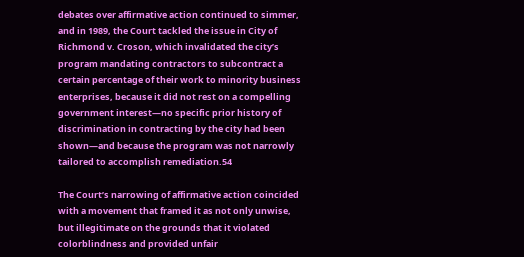debates over affirmative action continued to simmer, and in 1989, the Court tackled the issue in City of Richmond v. Croson, which invalidated the city’s program mandating contractors to subcontract a certain percentage of their work to minority business enterprises, because it did not rest on a compelling government interest—no specific prior history of discrimination in contracting by the city had been shown—and because the program was not narrowly tailored to accomplish remediation.54

The Court’s narrowing of affirmative action coincided with a movement that framed it as not only unwise, but illegitimate on the grounds that it violated colorblindness and provided unfair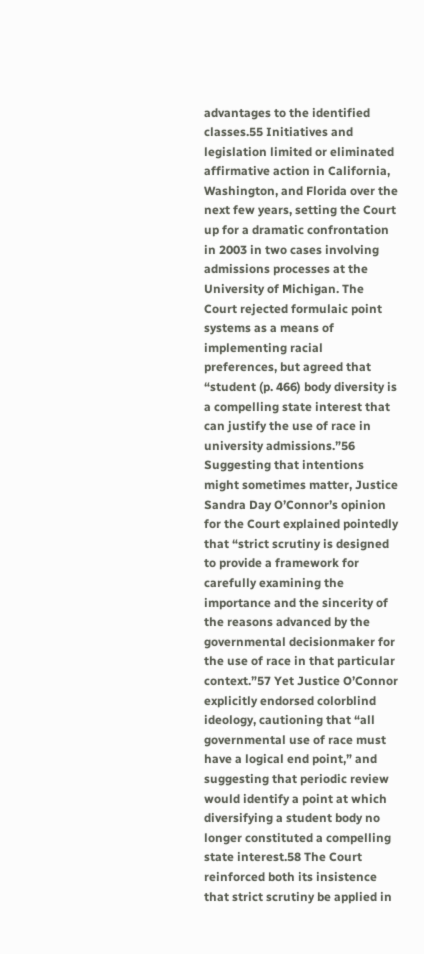advantages to the identified classes.55 Initiatives and legislation limited or eliminated affirmative action in California, Washington, and Florida over the next few years, setting the Court up for a dramatic confrontation in 2003 in two cases involving admissions processes at the University of Michigan. The Court rejected formulaic point systems as a means of implementing racial preferences, but agreed that “student (p. 466) body diversity is a compelling state interest that can justify the use of race in university admissions.”56 Suggesting that intentions might sometimes matter, Justice Sandra Day O’Connor’s opinion for the Court explained pointedly that “strict scrutiny is designed to provide a framework for carefully examining the importance and the sincerity of the reasons advanced by the governmental decisionmaker for the use of race in that particular context.”57 Yet Justice O’Connor explicitly endorsed colorblind ideology, cautioning that “all governmental use of race must have a logical end point,” and suggesting that periodic review would identify a point at which diversifying a student body no longer constituted a compelling state interest.58 The Court reinforced both its insistence that strict scrutiny be applied in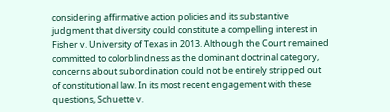considering affirmative action policies and its substantive judgment that diversity could constitute a compelling interest in Fisher v. University of Texas in 2013. Although the Court remained committed to colorblindness as the dominant doctrinal category, concerns about subordination could not be entirely stripped out of constitutional law. In its most recent engagement with these questions, Schuette v.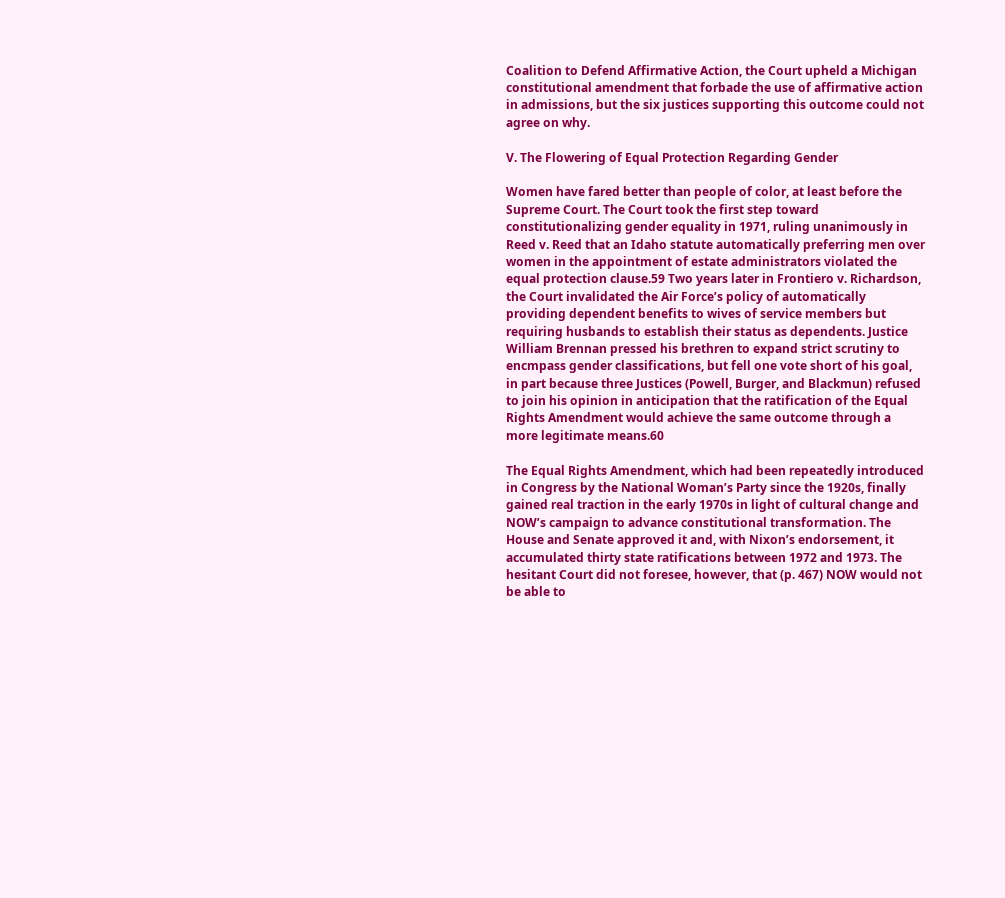Coalition to Defend Affirmative Action, the Court upheld a Michigan constitutional amendment that forbade the use of affirmative action in admissions, but the six justices supporting this outcome could not agree on why.

V. The Flowering of Equal Protection Regarding Gender

Women have fared better than people of color, at least before the Supreme Court. The Court took the first step toward constitutionalizing gender equality in 1971, ruling unanimously in Reed v. Reed that an Idaho statute automatically preferring men over women in the appointment of estate administrators violated the equal protection clause.59 Two years later in Frontiero v. Richardson, the Court invalidated the Air Force’s policy of automatically providing dependent benefits to wives of service members but requiring husbands to establish their status as dependents. Justice William Brennan pressed his brethren to expand strict scrutiny to encmpass gender classifications, but fell one vote short of his goal, in part because three Justices (Powell, Burger, and Blackmun) refused to join his opinion in anticipation that the ratification of the Equal Rights Amendment would achieve the same outcome through a more legitimate means.60

The Equal Rights Amendment, which had been repeatedly introduced in Congress by the National Woman’s Party since the 1920s, finally gained real traction in the early 1970s in light of cultural change and NOW’s campaign to advance constitutional transformation. The House and Senate approved it and, with Nixon’s endorsement, it accumulated thirty state ratifications between 1972 and 1973. The hesitant Court did not foresee, however, that (p. 467) NOW would not be able to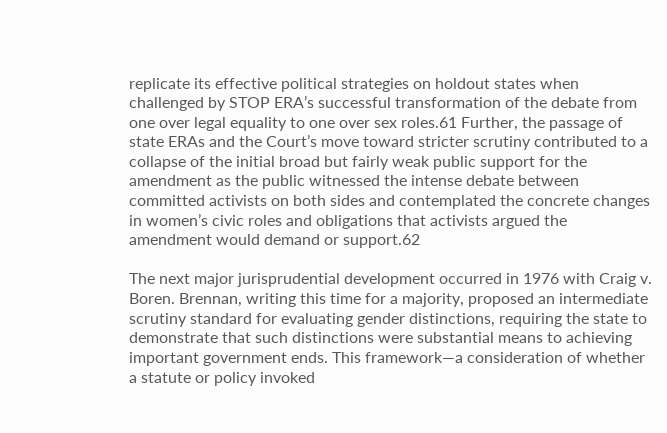replicate its effective political strategies on holdout states when challenged by STOP ERA’s successful transformation of the debate from one over legal equality to one over sex roles.61 Further, the passage of state ERAs and the Court’s move toward stricter scrutiny contributed to a collapse of the initial broad but fairly weak public support for the amendment as the public witnessed the intense debate between committed activists on both sides and contemplated the concrete changes in women’s civic roles and obligations that activists argued the amendment would demand or support.62

The next major jurisprudential development occurred in 1976 with Craig v. Boren. Brennan, writing this time for a majority, proposed an intermediate scrutiny standard for evaluating gender distinctions, requiring the state to demonstrate that such distinctions were substantial means to achieving important government ends. This framework—a consideration of whether a statute or policy invoked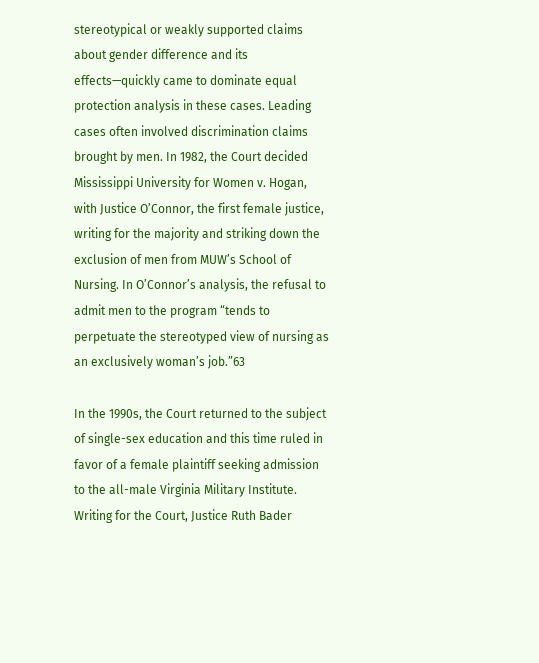stereotypical or weakly supported claims about gender difference and its effects—quickly came to dominate equal protection analysis in these cases. Leading cases often involved discrimination claims brought by men. In 1982, the Court decided Mississippi University for Women v. Hogan, with Justice O’Connor, the first female justice, writing for the majority and striking down the exclusion of men from MUW’s School of Nursing. In O’Connor’s analysis, the refusal to admit men to the program “tends to perpetuate the stereotyped view of nursing as an exclusively woman’s job.”63

In the 1990s, the Court returned to the subject of single-sex education and this time ruled in favor of a female plaintiff seeking admission to the all-male Virginia Military Institute. Writing for the Court, Justice Ruth Bader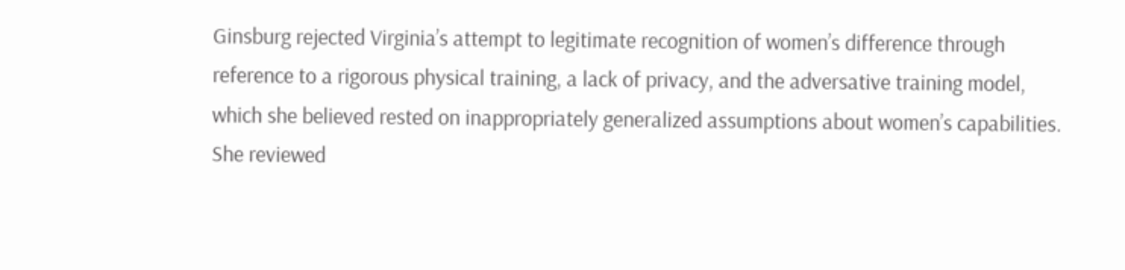Ginsburg rejected Virginia’s attempt to legitimate recognition of women’s difference through reference to a rigorous physical training, a lack of privacy, and the adversative training model, which she believed rested on inappropriately generalized assumptions about women’s capabilities. She reviewed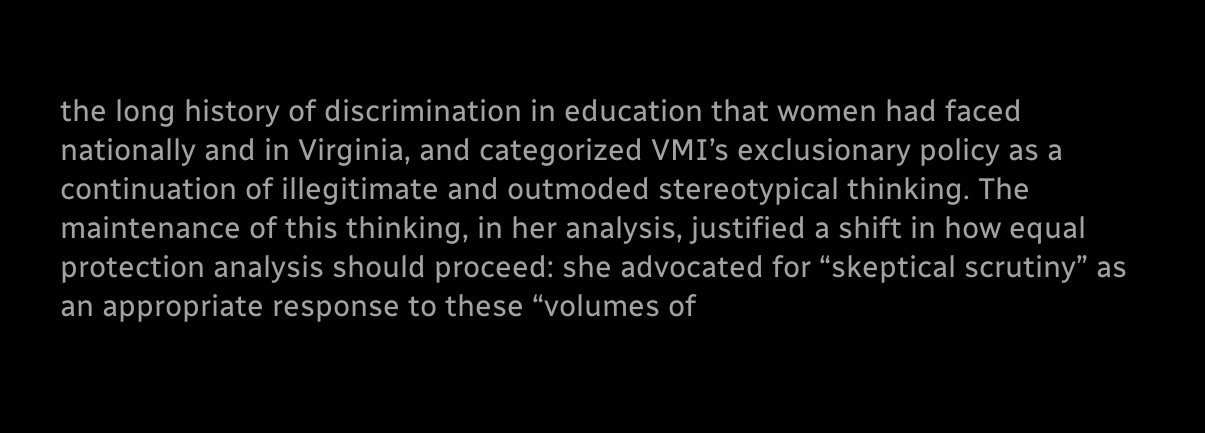the long history of discrimination in education that women had faced nationally and in Virginia, and categorized VMI’s exclusionary policy as a continuation of illegitimate and outmoded stereotypical thinking. The maintenance of this thinking, in her analysis, justified a shift in how equal protection analysis should proceed: she advocated for “skeptical scrutiny” as an appropriate response to these “volumes of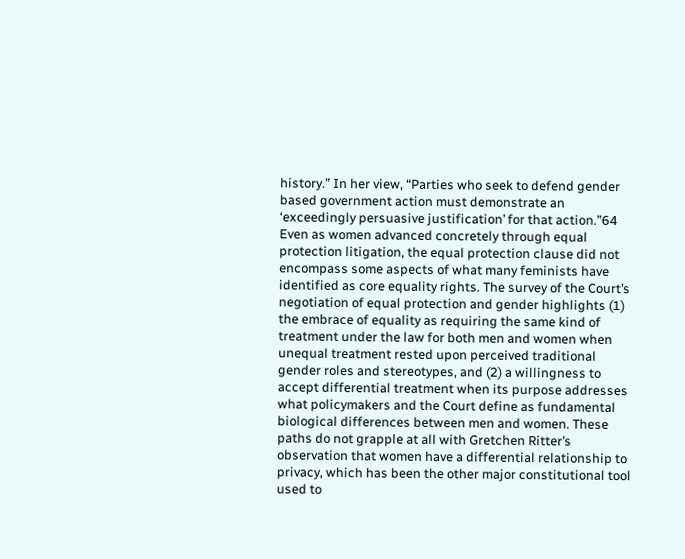history.” In her view, “Parties who seek to defend gender based government action must demonstrate an ‘exceedingly persuasive justification’ for that action.”64 Even as women advanced concretely through equal protection litigation, the equal protection clause did not encompass some aspects of what many feminists have identified as core equality rights. The survey of the Court’s negotiation of equal protection and gender highlights (1) the embrace of equality as requiring the same kind of treatment under the law for both men and women when unequal treatment rested upon perceived traditional gender roles and stereotypes, and (2) a willingness to accept differential treatment when its purpose addresses what policymakers and the Court define as fundamental biological differences between men and women. These paths do not grapple at all with Gretchen Ritter’s observation that women have a differential relationship to privacy, which has been the other major constitutional tool used to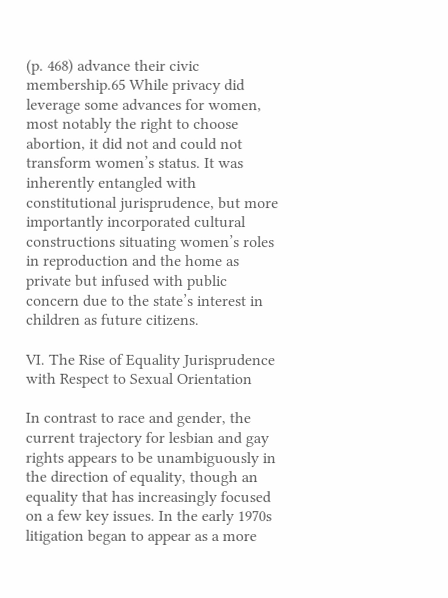(p. 468) advance their civic membership.65 While privacy did leverage some advances for women, most notably the right to choose abortion, it did not and could not transform women’s status. It was inherently entangled with constitutional jurisprudence, but more importantly incorporated cultural constructions situating women’s roles in reproduction and the home as private but infused with public concern due to the state’s interest in children as future citizens.

VI. The Rise of Equality Jurisprudence with Respect to Sexual Orientation

In contrast to race and gender, the current trajectory for lesbian and gay rights appears to be unambiguously in the direction of equality, though an equality that has increasingly focused on a few key issues. In the early 1970s litigation began to appear as a more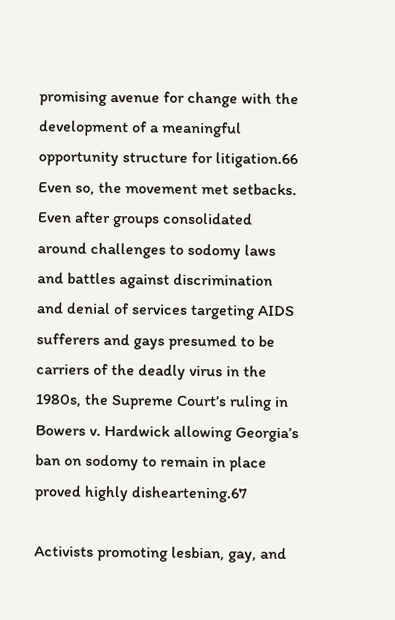promising avenue for change with the development of a meaningful opportunity structure for litigation.66 Even so, the movement met setbacks. Even after groups consolidated around challenges to sodomy laws and battles against discrimination and denial of services targeting AIDS sufferers and gays presumed to be carriers of the deadly virus in the 1980s, the Supreme Court’s ruling in Bowers v. Hardwick allowing Georgia’s ban on sodomy to remain in place proved highly disheartening.67

Activists promoting lesbian, gay, and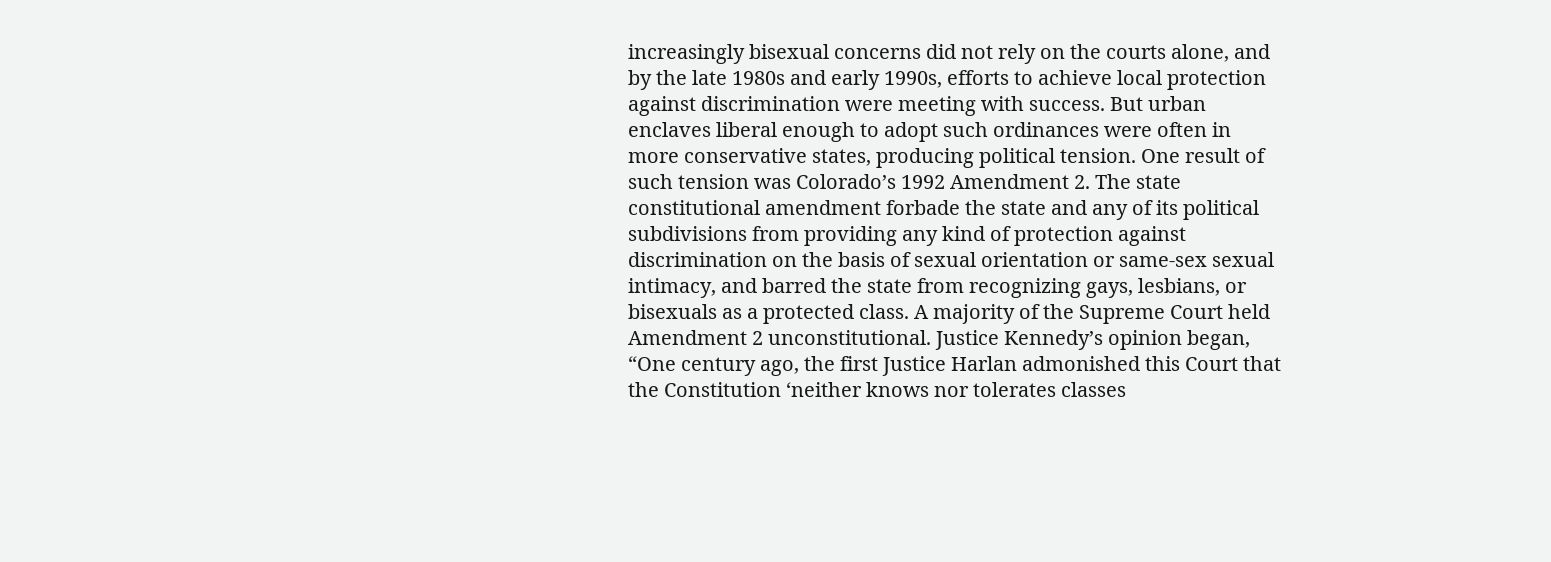increasingly bisexual concerns did not rely on the courts alone, and by the late 1980s and early 1990s, efforts to achieve local protection against discrimination were meeting with success. But urban enclaves liberal enough to adopt such ordinances were often in more conservative states, producing political tension. One result of such tension was Colorado’s 1992 Amendment 2. The state constitutional amendment forbade the state and any of its political subdivisions from providing any kind of protection against discrimination on the basis of sexual orientation or same-sex sexual intimacy, and barred the state from recognizing gays, lesbians, or bisexuals as a protected class. A majority of the Supreme Court held Amendment 2 unconstitutional. Justice Kennedy’s opinion began, “One century ago, the first Justice Harlan admonished this Court that the Constitution ‘neither knows nor tolerates classes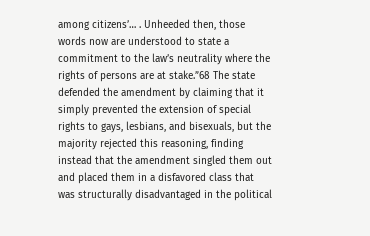among citizens’… . Unheeded then, those words now are understood to state a commitment to the law’s neutrality where the rights of persons are at stake.”68 The state defended the amendment by claiming that it simply prevented the extension of special rights to gays, lesbians, and bisexuals, but the majority rejected this reasoning, finding instead that the amendment singled them out and placed them in a disfavored class that was structurally disadvantaged in the political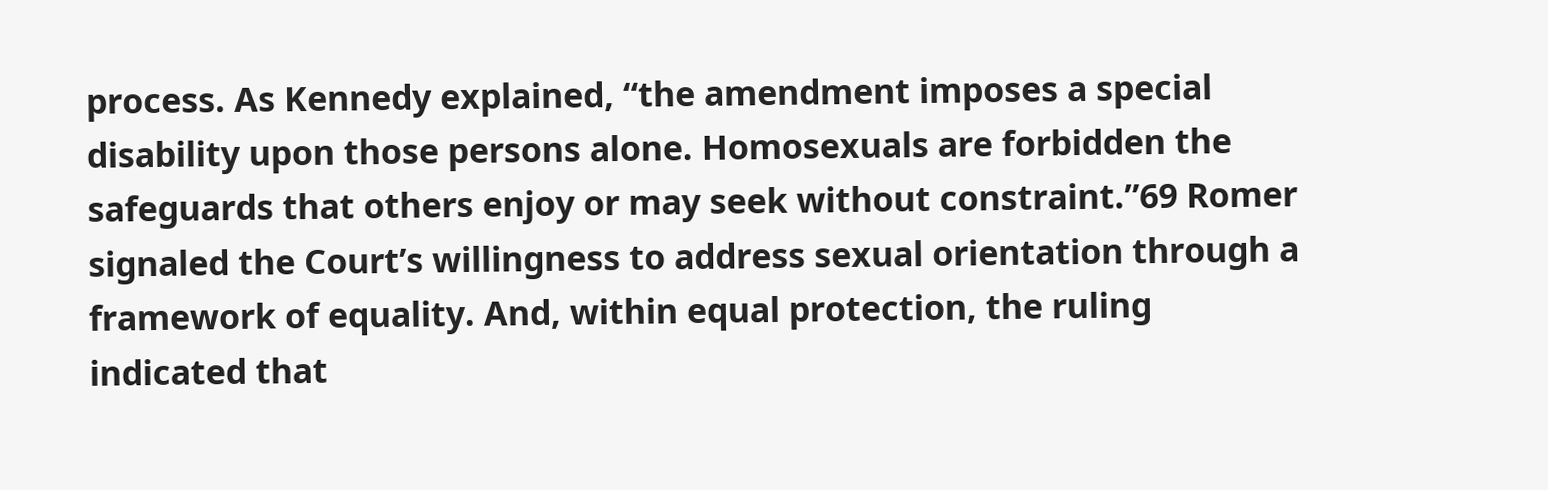process. As Kennedy explained, “the amendment imposes a special disability upon those persons alone. Homosexuals are forbidden the safeguards that others enjoy or may seek without constraint.”69 Romer signaled the Court’s willingness to address sexual orientation through a framework of equality. And, within equal protection, the ruling indicated that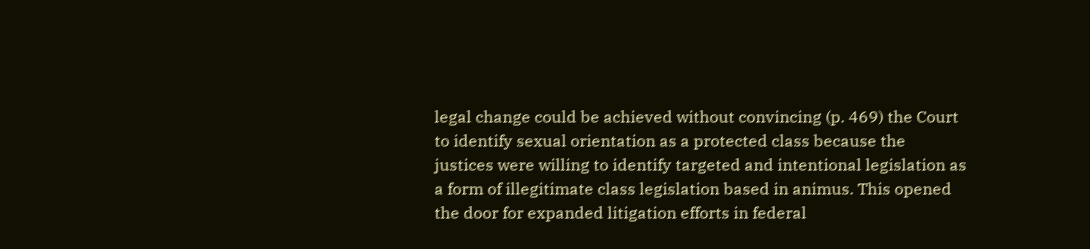legal change could be achieved without convincing (p. 469) the Court to identify sexual orientation as a protected class because the justices were willing to identify targeted and intentional legislation as a form of illegitimate class legislation based in animus. This opened the door for expanded litigation efforts in federal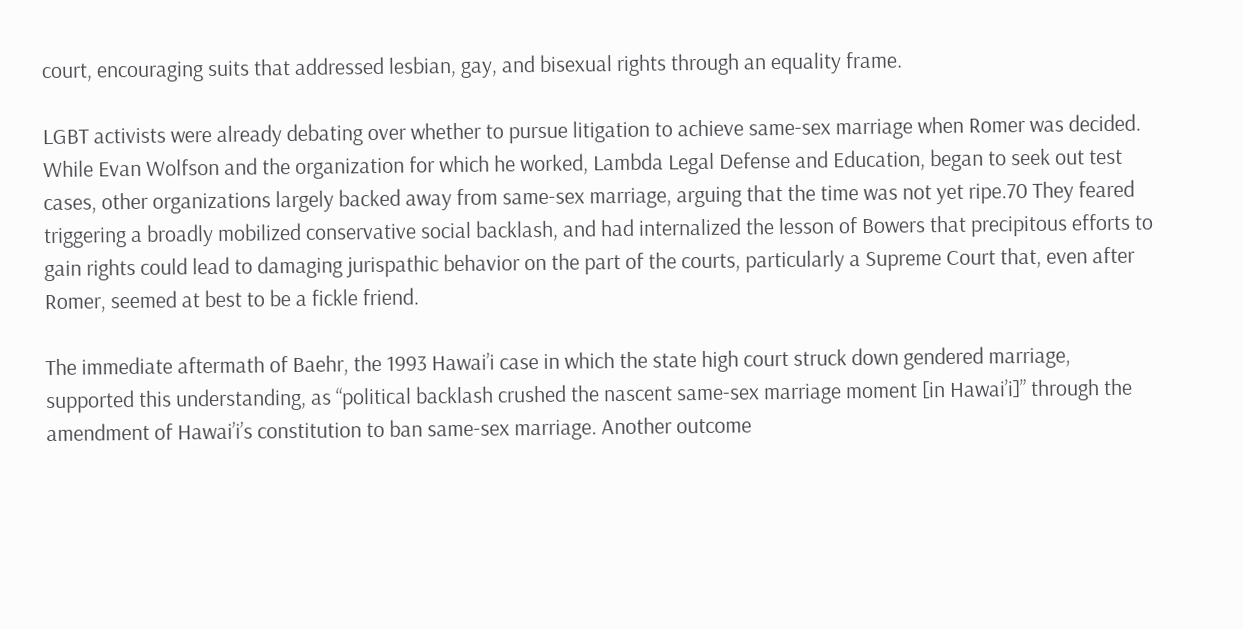court, encouraging suits that addressed lesbian, gay, and bisexual rights through an equality frame.

LGBT activists were already debating over whether to pursue litigation to achieve same-sex marriage when Romer was decided. While Evan Wolfson and the organization for which he worked, Lambda Legal Defense and Education, began to seek out test cases, other organizations largely backed away from same-sex marriage, arguing that the time was not yet ripe.70 They feared triggering a broadly mobilized conservative social backlash, and had internalized the lesson of Bowers that precipitous efforts to gain rights could lead to damaging jurispathic behavior on the part of the courts, particularly a Supreme Court that, even after Romer, seemed at best to be a fickle friend.

The immediate aftermath of Baehr, the 1993 Hawai’i case in which the state high court struck down gendered marriage, supported this understanding, as “political backlash crushed the nascent same-sex marriage moment [in Hawai’i]” through the amendment of Hawai’i’s constitution to ban same-sex marriage. Another outcome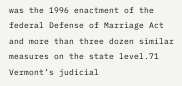was the 1996 enactment of the federal Defense of Marriage Act and more than three dozen similar measures on the state level.71 Vermont’s judicial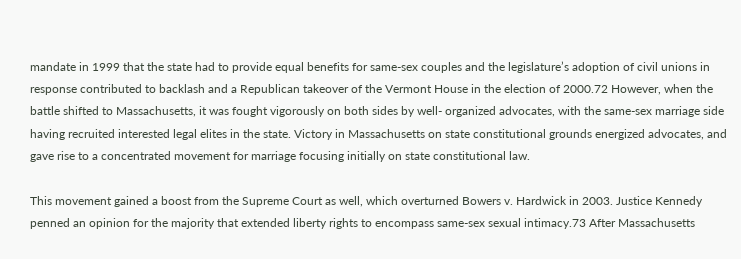mandate in 1999 that the state had to provide equal benefits for same-sex couples and the legislature’s adoption of civil unions in response contributed to backlash and a Republican takeover of the Vermont House in the election of 2000.72 However, when the battle shifted to Massachusetts, it was fought vigorously on both sides by well- organized advocates, with the same-sex marriage side having recruited interested legal elites in the state. Victory in Massachusetts on state constitutional grounds energized advocates, and gave rise to a concentrated movement for marriage focusing initially on state constitutional law.

This movement gained a boost from the Supreme Court as well, which overturned Bowers v. Hardwick in 2003. Justice Kennedy penned an opinion for the majority that extended liberty rights to encompass same-sex sexual intimacy.73 After Massachusetts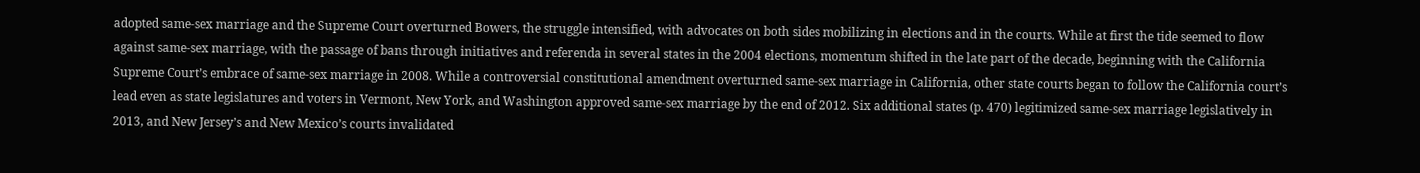adopted same-sex marriage and the Supreme Court overturned Bowers, the struggle intensified, with advocates on both sides mobilizing in elections and in the courts. While at first the tide seemed to flow against same-sex marriage, with the passage of bans through initiatives and referenda in several states in the 2004 elections, momentum shifted in the late part of the decade, beginning with the California Supreme Court’s embrace of same-sex marriage in 2008. While a controversial constitutional amendment overturned same-sex marriage in California, other state courts began to follow the California court’s lead even as state legislatures and voters in Vermont, New York, and Washington approved same-sex marriage by the end of 2012. Six additional states (p. 470) legitimized same-sex marriage legislatively in 2013, and New Jersey’s and New Mexico’s courts invalidated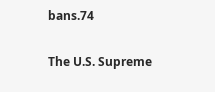bans.74

The U.S. Supreme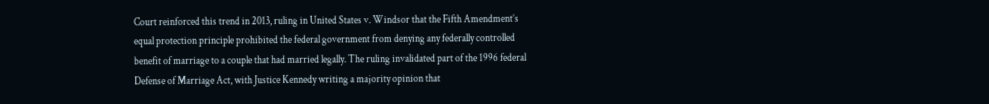Court reinforced this trend in 2013, ruling in United States v. Windsor that the Fifth Amendment’s equal protection principle prohibited the federal government from denying any federally controlled benefit of marriage to a couple that had married legally. The ruling invalidated part of the 1996 federal Defense of Marriage Act, with Justice Kennedy writing a majority opinion that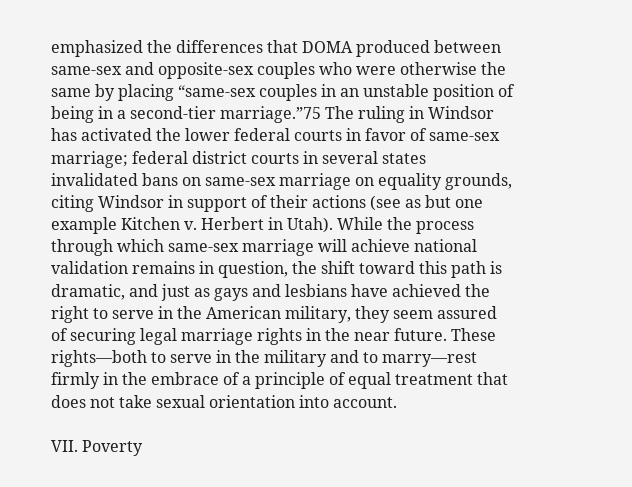emphasized the differences that DOMA produced between same-sex and opposite-sex couples who were otherwise the same by placing “same-sex couples in an unstable position of being in a second-tier marriage.”75 The ruling in Windsor has activated the lower federal courts in favor of same-sex marriage; federal district courts in several states invalidated bans on same-sex marriage on equality grounds, citing Windsor in support of their actions (see as but one example Kitchen v. Herbert in Utah). While the process through which same-sex marriage will achieve national validation remains in question, the shift toward this path is dramatic, and just as gays and lesbians have achieved the right to serve in the American military, they seem assured of securing legal marriage rights in the near future. These rights—both to serve in the military and to marry—rest firmly in the embrace of a principle of equal treatment that does not take sexual orientation into account.

VII. Poverty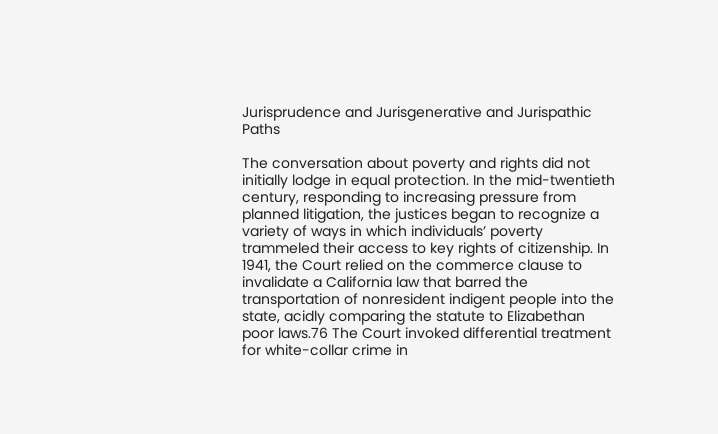Jurisprudence and Jurisgenerative and Jurispathic Paths

The conversation about poverty and rights did not initially lodge in equal protection. In the mid-twentieth century, responding to increasing pressure from planned litigation, the justices began to recognize a variety of ways in which individuals’ poverty trammeled their access to key rights of citizenship. In 1941, the Court relied on the commerce clause to invalidate a California law that barred the transportation of nonresident indigent people into the state, acidly comparing the statute to Elizabethan poor laws.76 The Court invoked differential treatment for white-collar crime in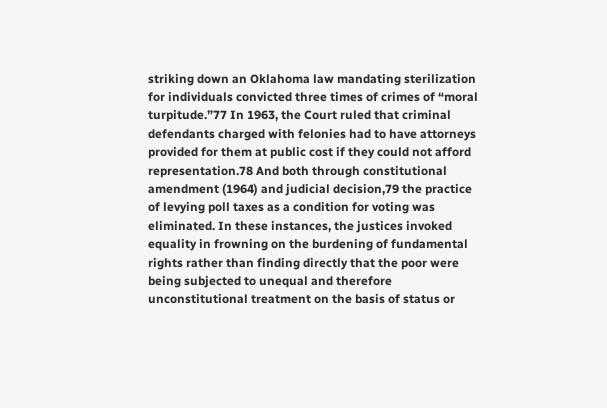striking down an Oklahoma law mandating sterilization for individuals convicted three times of crimes of “moral turpitude.”77 In 1963, the Court ruled that criminal defendants charged with felonies had to have attorneys provided for them at public cost if they could not afford representation.78 And both through constitutional amendment (1964) and judicial decision,79 the practice of levying poll taxes as a condition for voting was eliminated. In these instances, the justices invoked equality in frowning on the burdening of fundamental rights rather than finding directly that the poor were being subjected to unequal and therefore unconstitutional treatment on the basis of status or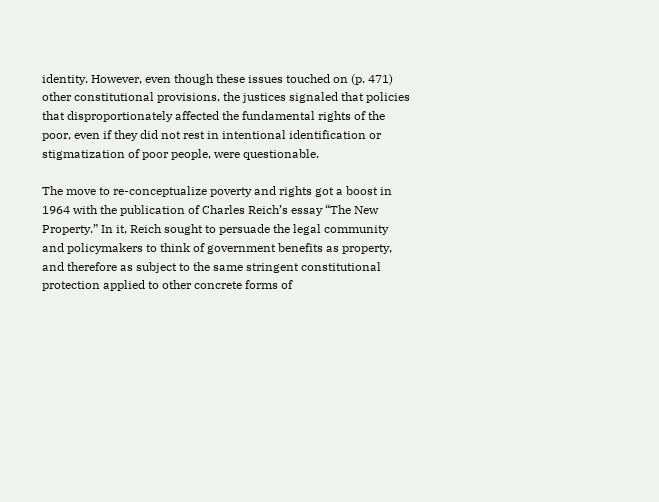identity. However, even though these issues touched on (p. 471) other constitutional provisions, the justices signaled that policies that disproportionately affected the fundamental rights of the poor, even if they did not rest in intentional identification or stigmatization of poor people, were questionable.

The move to re-conceptualize poverty and rights got a boost in 1964 with the publication of Charles Reich’s essay “The New Property.” In it, Reich sought to persuade the legal community and policymakers to think of government benefits as property, and therefore as subject to the same stringent constitutional protection applied to other concrete forms of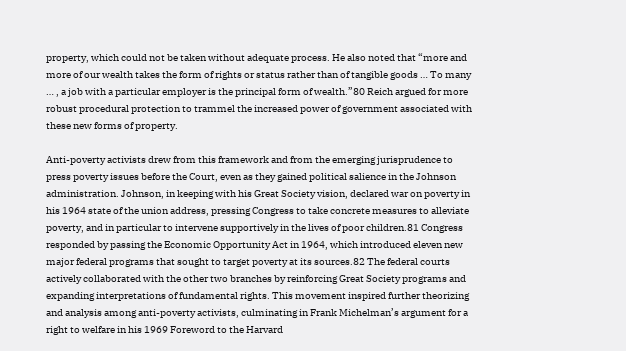property, which could not be taken without adequate process. He also noted that “more and more of our wealth takes the form of rights or status rather than of tangible goods … To many … , a job with a particular employer is the principal form of wealth.”80 Reich argued for more robust procedural protection to trammel the increased power of government associated with these new forms of property.

Anti-poverty activists drew from this framework and from the emerging jurisprudence to press poverty issues before the Court, even as they gained political salience in the Johnson administration. Johnson, in keeping with his Great Society vision, declared war on poverty in his 1964 state of the union address, pressing Congress to take concrete measures to alleviate poverty, and in particular to intervene supportively in the lives of poor children.81 Congress responded by passing the Economic Opportunity Act in 1964, which introduced eleven new major federal programs that sought to target poverty at its sources.82 The federal courts actively collaborated with the other two branches by reinforcing Great Society programs and expanding interpretations of fundamental rights. This movement inspired further theorizing and analysis among anti-poverty activists, culminating in Frank Michelman’s argument for a right to welfare in his 1969 Foreword to the Harvard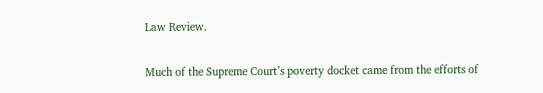Law Review.

Much of the Supreme Court’s poverty docket came from the efforts of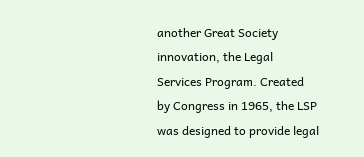another Great Society innovation, the Legal Services Program. Created by Congress in 1965, the LSP was designed to provide legal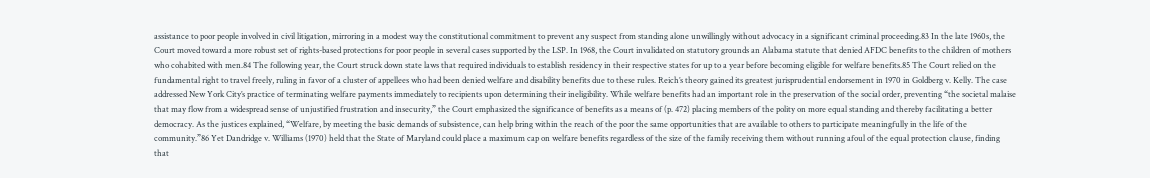assistance to poor people involved in civil litigation, mirroring in a modest way the constitutional commitment to prevent any suspect from standing alone unwillingly without advocacy in a significant criminal proceeding.83 In the late 1960s, the Court moved toward a more robust set of rights-based protections for poor people in several cases supported by the LSP. In 1968, the Court invalidated on statutory grounds an Alabama statute that denied AFDC benefits to the children of mothers who cohabited with men.84 The following year, the Court struck down state laws that required individuals to establish residency in their respective states for up to a year before becoming eligible for welfare benefits.85 The Court relied on the fundamental right to travel freely, ruling in favor of a cluster of appellees who had been denied welfare and disability benefits due to these rules. Reich’s theory gained its greatest jurisprudential endorsement in 1970 in Goldberg v. Kelly. The case addressed New York City’s practice of terminating welfare payments immediately to recipients upon determining their ineligibility. While welfare benefits had an important role in the preservation of the social order, preventing “the societal malaise that may flow from a widespread sense of unjustified frustration and insecurity,” the Court emphasized the significance of benefits as a means of (p. 472) placing members of the polity on more equal standing and thereby facilitating a better democracy. As the justices explained, “Welfare, by meeting the basic demands of subsistence, can help bring within the reach of the poor the same opportunities that are available to others to participate meaningfully in the life of the community.”86 Yet Dandridge v. Williams (1970) held that the State of Maryland could place a maximum cap on welfare benefits regardless of the size of the family receiving them without running afoul of the equal protection clause, finding that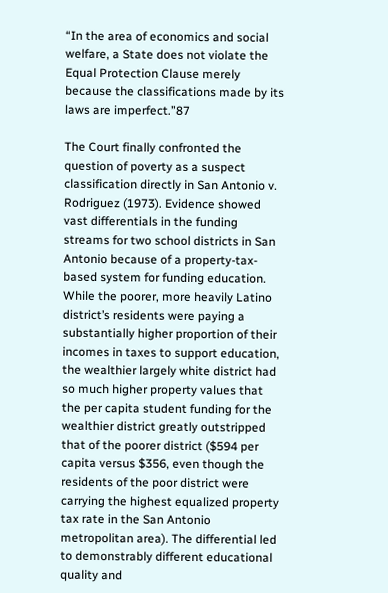“In the area of economics and social welfare, a State does not violate the Equal Protection Clause merely because the classifications made by its laws are imperfect.”87

The Court finally confronted the question of poverty as a suspect classification directly in San Antonio v. Rodriguez (1973). Evidence showed vast differentials in the funding streams for two school districts in San Antonio because of a property-tax-based system for funding education. While the poorer, more heavily Latino district’s residents were paying a substantially higher proportion of their incomes in taxes to support education, the wealthier largely white district had so much higher property values that the per capita student funding for the wealthier district greatly outstripped that of the poorer district ($594 per capita versus $356, even though the residents of the poor district were carrying the highest equalized property tax rate in the San Antonio metropolitan area). The differential led to demonstrably different educational quality and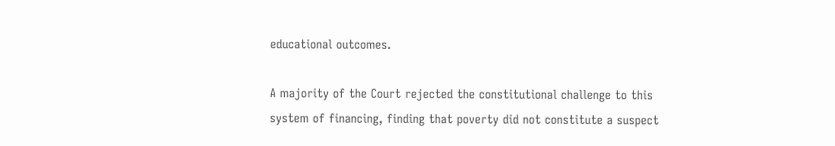educational outcomes.

A majority of the Court rejected the constitutional challenge to this system of financing, finding that poverty did not constitute a suspect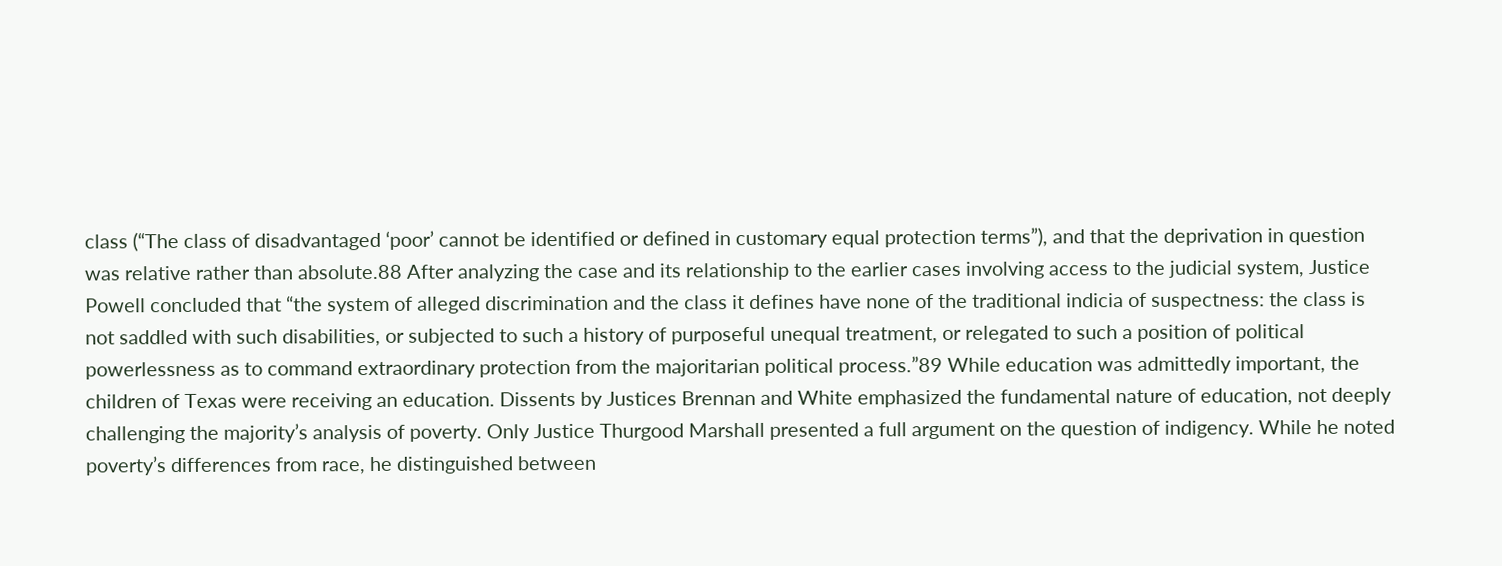class (“The class of disadvantaged ‘poor’ cannot be identified or defined in customary equal protection terms”), and that the deprivation in question was relative rather than absolute.88 After analyzing the case and its relationship to the earlier cases involving access to the judicial system, Justice Powell concluded that “the system of alleged discrimination and the class it defines have none of the traditional indicia of suspectness: the class is not saddled with such disabilities, or subjected to such a history of purposeful unequal treatment, or relegated to such a position of political powerlessness as to command extraordinary protection from the majoritarian political process.”89 While education was admittedly important, the children of Texas were receiving an education. Dissents by Justices Brennan and White emphasized the fundamental nature of education, not deeply challenging the majority’s analysis of poverty. Only Justice Thurgood Marshall presented a full argument on the question of indigency. While he noted poverty’s differences from race, he distinguished between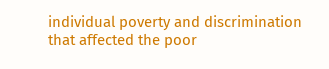individual poverty and discrimination that affected the poor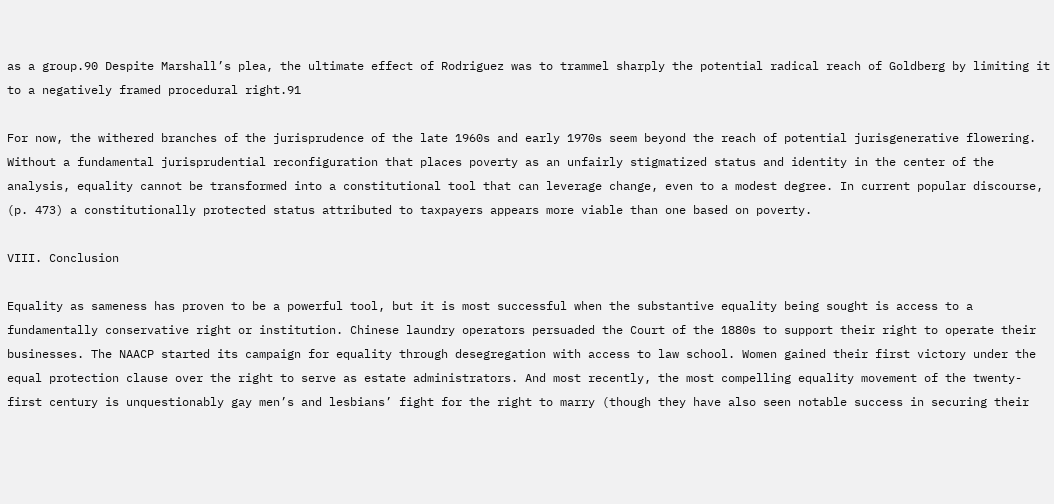as a group.90 Despite Marshall’s plea, the ultimate effect of Rodriguez was to trammel sharply the potential radical reach of Goldberg by limiting it to a negatively framed procedural right.91

For now, the withered branches of the jurisprudence of the late 1960s and early 1970s seem beyond the reach of potential jurisgenerative flowering. Without a fundamental jurisprudential reconfiguration that places poverty as an unfairly stigmatized status and identity in the center of the analysis, equality cannot be transformed into a constitutional tool that can leverage change, even to a modest degree. In current popular discourse, (p. 473) a constitutionally protected status attributed to taxpayers appears more viable than one based on poverty.

VIII. Conclusion

Equality as sameness has proven to be a powerful tool, but it is most successful when the substantive equality being sought is access to a fundamentally conservative right or institution. Chinese laundry operators persuaded the Court of the 1880s to support their right to operate their businesses. The NAACP started its campaign for equality through desegregation with access to law school. Women gained their first victory under the equal protection clause over the right to serve as estate administrators. And most recently, the most compelling equality movement of the twenty-first century is unquestionably gay men’s and lesbians’ fight for the right to marry (though they have also seen notable success in securing their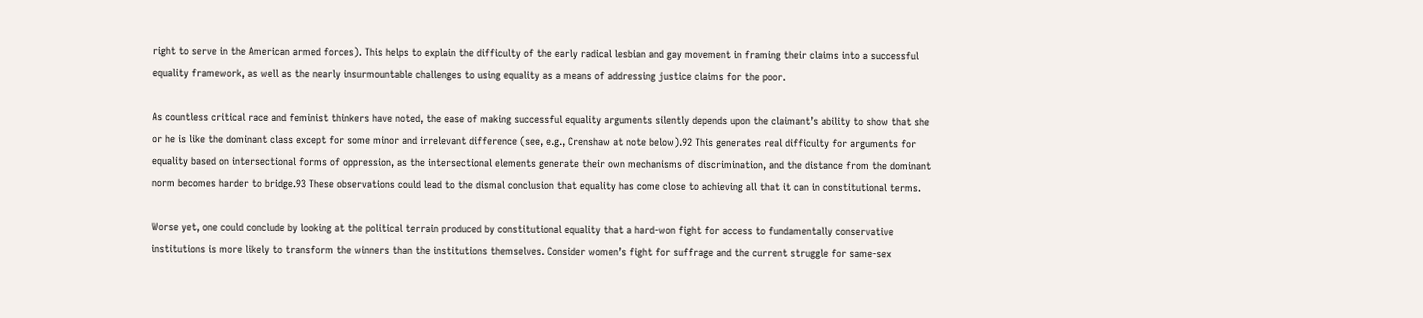right to serve in the American armed forces). This helps to explain the difficulty of the early radical lesbian and gay movement in framing their claims into a successful equality framework, as well as the nearly insurmountable challenges to using equality as a means of addressing justice claims for the poor.

As countless critical race and feminist thinkers have noted, the ease of making successful equality arguments silently depends upon the claimant’s ability to show that she or he is like the dominant class except for some minor and irrelevant difference (see, e.g., Crenshaw at note below).92 This generates real difficulty for arguments for equality based on intersectional forms of oppression, as the intersectional elements generate their own mechanisms of discrimination, and the distance from the dominant norm becomes harder to bridge.93 These observations could lead to the dismal conclusion that equality has come close to achieving all that it can in constitutional terms.

Worse yet, one could conclude by looking at the political terrain produced by constitutional equality that a hard-won fight for access to fundamentally conservative institutions is more likely to transform the winners than the institutions themselves. Consider women’s fight for suffrage and the current struggle for same-sex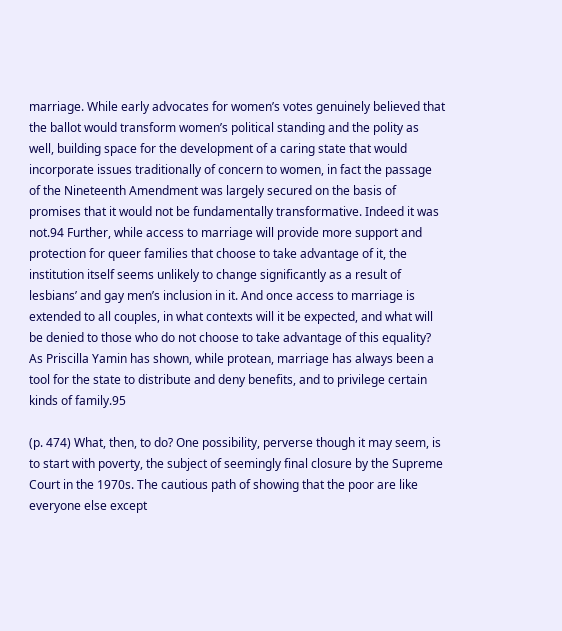marriage. While early advocates for women’s votes genuinely believed that the ballot would transform women’s political standing and the polity as well, building space for the development of a caring state that would incorporate issues traditionally of concern to women, in fact the passage of the Nineteenth Amendment was largely secured on the basis of promises that it would not be fundamentally transformative. Indeed it was not.94 Further, while access to marriage will provide more support and protection for queer families that choose to take advantage of it, the institution itself seems unlikely to change significantly as a result of lesbians’ and gay men’s inclusion in it. And once access to marriage is extended to all couples, in what contexts will it be expected, and what will be denied to those who do not choose to take advantage of this equality? As Priscilla Yamin has shown, while protean, marriage has always been a tool for the state to distribute and deny benefits, and to privilege certain kinds of family.95

(p. 474) What, then, to do? One possibility, perverse though it may seem, is to start with poverty, the subject of seemingly final closure by the Supreme Court in the 1970s. The cautious path of showing that the poor are like everyone else except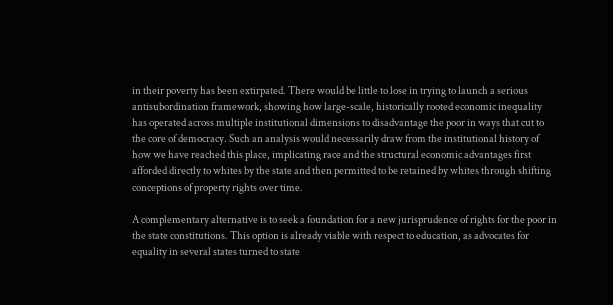in their poverty has been extirpated. There would be little to lose in trying to launch a serious antisubordination framework, showing how large-scale, historically rooted economic inequality has operated across multiple institutional dimensions to disadvantage the poor in ways that cut to the core of democracy. Such an analysis would necessarily draw from the institutional history of how we have reached this place, implicating race and the structural economic advantages first afforded directly to whites by the state and then permitted to be retained by whites through shifting conceptions of property rights over time.

A complementary alternative is to seek a foundation for a new jurisprudence of rights for the poor in the state constitutions. This option is already viable with respect to education, as advocates for equality in several states turned to state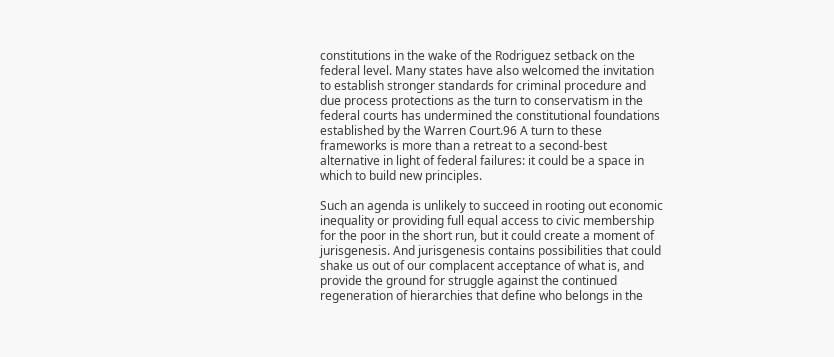constitutions in the wake of the Rodriguez setback on the federal level. Many states have also welcomed the invitation to establish stronger standards for criminal procedure and due process protections as the turn to conservatism in the federal courts has undermined the constitutional foundations established by the Warren Court.96 A turn to these frameworks is more than a retreat to a second-best alternative in light of federal failures: it could be a space in which to build new principles.

Such an agenda is unlikely to succeed in rooting out economic inequality or providing full equal access to civic membership for the poor in the short run, but it could create a moment of jurisgenesis. And jurisgenesis contains possibilities that could shake us out of our complacent acceptance of what is, and provide the ground for struggle against the continued regeneration of hierarchies that define who belongs in the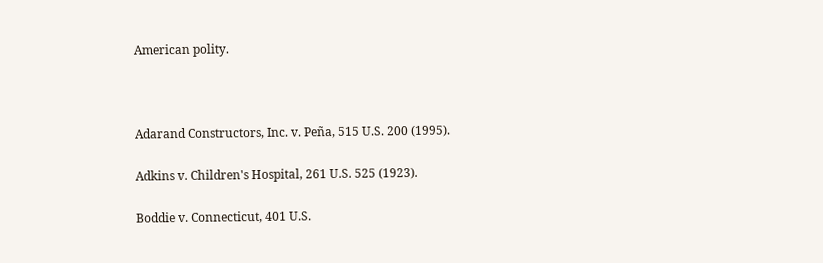American polity.



Adarand Constructors, Inc. v. Peña, 515 U.S. 200 (1995).

Adkins v. Children's Hospital, 261 U.S. 525 (1923).

Boddie v. Connecticut, 401 U.S.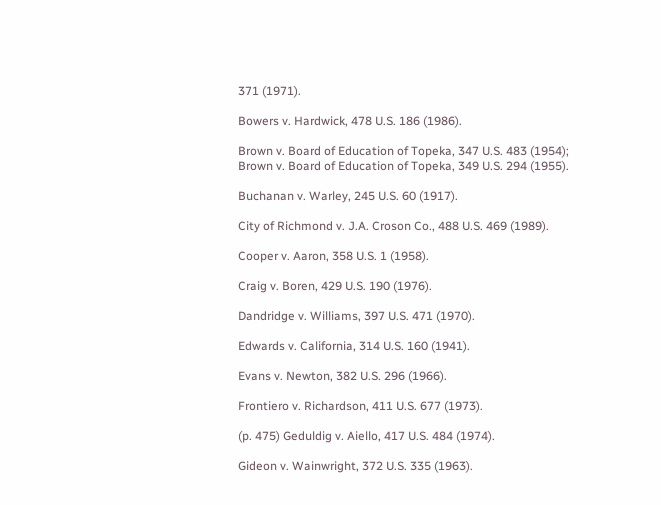371 (1971).

Bowers v. Hardwick, 478 U.S. 186 (1986).

Brown v. Board of Education of Topeka, 347 U.S. 483 (1954); Brown v. Board of Education of Topeka, 349 U.S. 294 (1955).

Buchanan v. Warley, 245 U.S. 60 (1917).

City of Richmond v. J.A. Croson Co., 488 U.S. 469 (1989).

Cooper v. Aaron, 358 U.S. 1 (1958).

Craig v. Boren, 429 U.S. 190 (1976).

Dandridge v. Williams, 397 U.S. 471 (1970).

Edwards v. California, 314 U.S. 160 (1941).

Evans v. Newton, 382 U.S. 296 (1966).

Frontiero v. Richardson, 411 U.S. 677 (1973).

(p. 475) Geduldig v. Aiello, 417 U.S. 484 (1974).

Gideon v. Wainwright, 372 U.S. 335 (1963).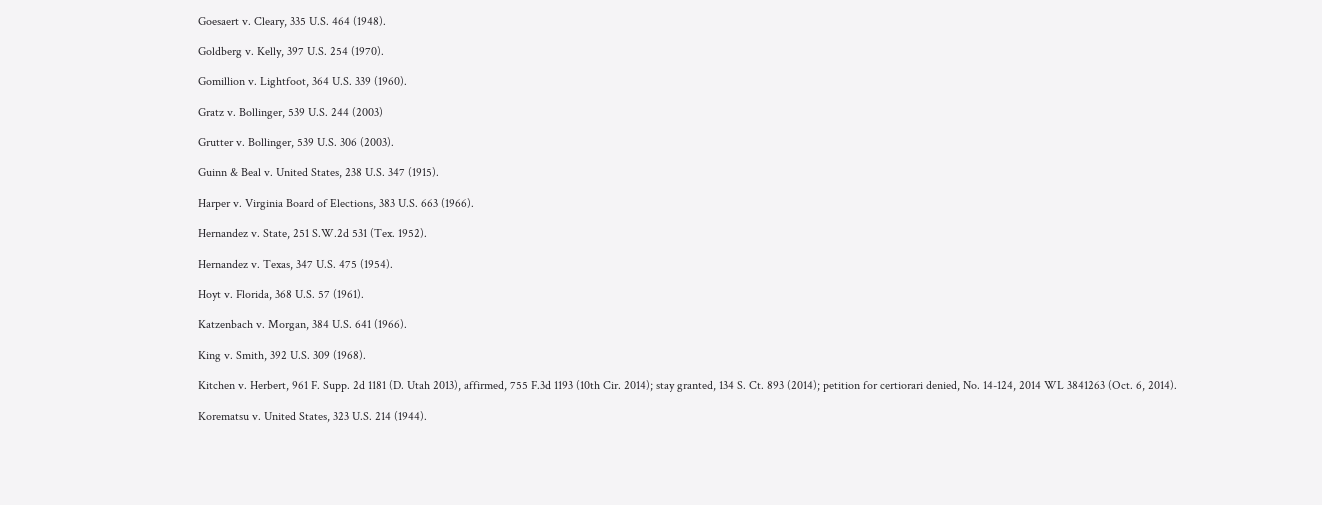Goesaert v. Cleary, 335 U.S. 464 (1948).

Goldberg v. Kelly, 397 U.S. 254 (1970).

Gomillion v. Lightfoot, 364 U.S. 339 (1960).

Gratz v. Bollinger, 539 U.S. 244 (2003)

Grutter v. Bollinger, 539 U.S. 306 (2003).

Guinn & Beal v. United States, 238 U.S. 347 (1915).

Harper v. Virginia Board of Elections, 383 U.S. 663 (1966).

Hernandez v. State, 251 S.W.2d 531 (Tex. 1952).

Hernandez v. Texas, 347 U.S. 475 (1954).

Hoyt v. Florida, 368 U.S. 57 (1961).

Katzenbach v. Morgan, 384 U.S. 641 (1966).

King v. Smith, 392 U.S. 309 (1968).

Kitchen v. Herbert, 961 F. Supp. 2d 1181 (D. Utah 2013), affirmed, 755 F.3d 1193 (10th Cir. 2014); stay granted, 134 S. Ct. 893 (2014); petition for certiorari denied, No. 14-124, 2014 WL 3841263 (Oct. 6, 2014).

Korematsu v. United States, 323 U.S. 214 (1944).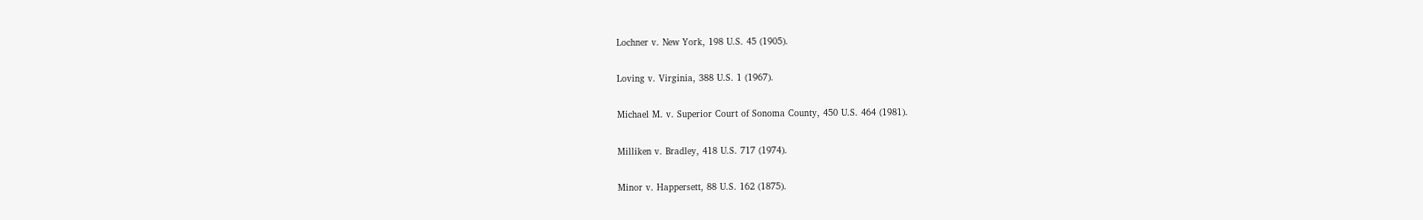Lochner v. New York, 198 U.S. 45 (1905).

Loving v. Virginia, 388 U.S. 1 (1967).

Michael M. v. Superior Court of Sonoma County, 450 U.S. 464 (1981).

Milliken v. Bradley, 418 U.S. 717 (1974).

Minor v. Happersett, 88 U.S. 162 (1875).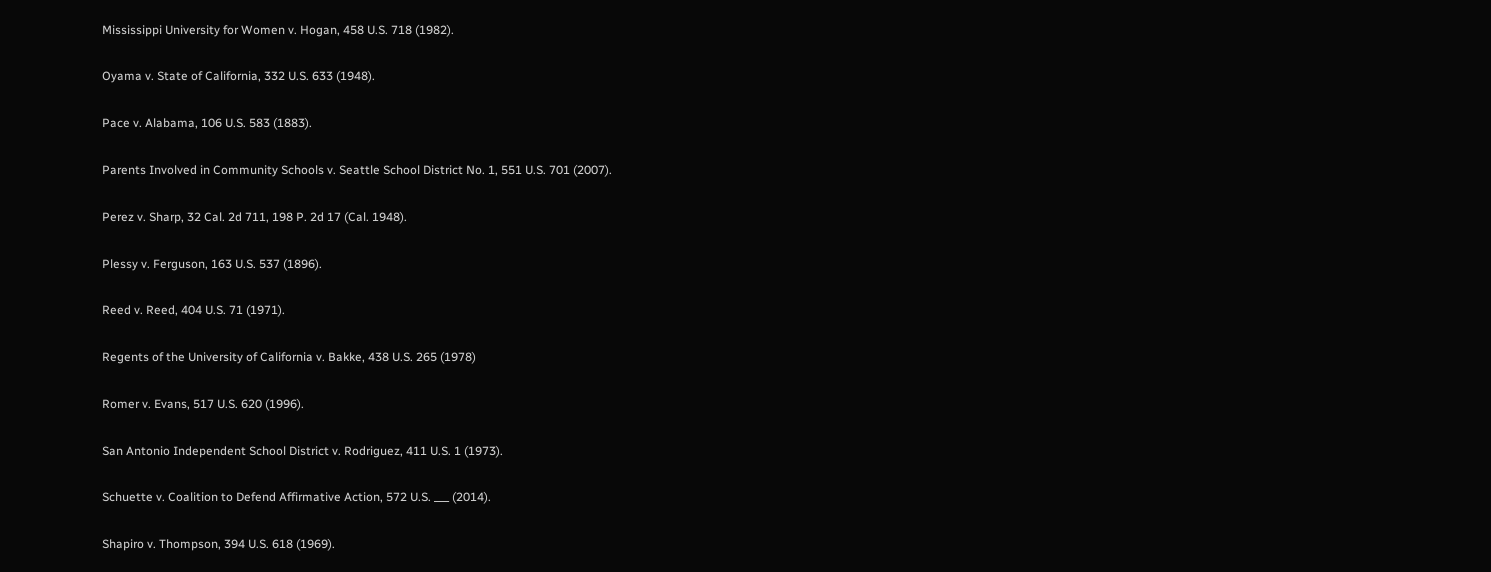Mississippi University for Women v. Hogan, 458 U.S. 718 (1982).

Oyama v. State of California, 332 U.S. 633 (1948).

Pace v. Alabama, 106 U.S. 583 (1883).

Parents Involved in Community Schools v. Seattle School District No. 1, 551 U.S. 701 (2007).

Perez v. Sharp, 32 Cal. 2d 711, 198 P. 2d 17 (Cal. 1948).

Plessy v. Ferguson, 163 U.S. 537 (1896).

Reed v. Reed, 404 U.S. 71 (1971).

Regents of the University of California v. Bakke, 438 U.S. 265 (1978)

Romer v. Evans, 517 U.S. 620 (1996).

San Antonio Independent School District v. Rodriguez, 411 U.S. 1 (1973).

Schuette v. Coalition to Defend Affirmative Action, 572 U.S. ___ (2014).

Shapiro v. Thompson, 394 U.S. 618 (1969).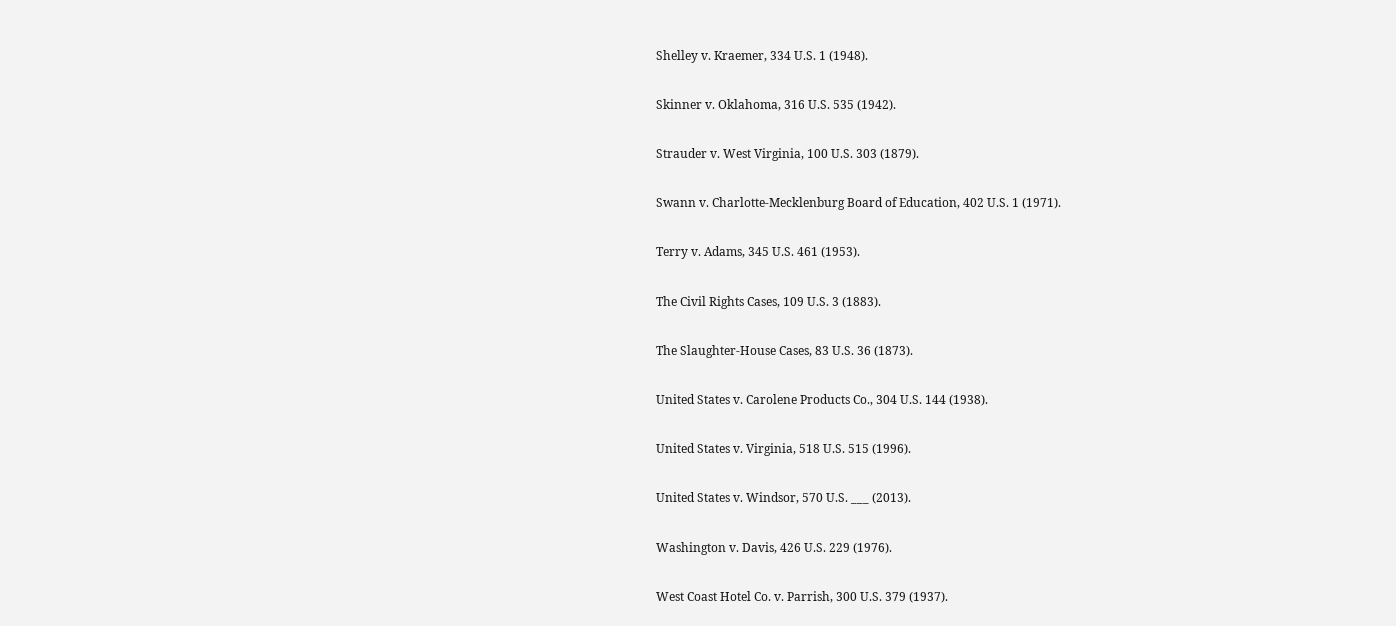Shelley v. Kraemer, 334 U.S. 1 (1948).

Skinner v. Oklahoma, 316 U.S. 535 (1942).

Strauder v. West Virginia, 100 U.S. 303 (1879).

Swann v. Charlotte-Mecklenburg Board of Education, 402 U.S. 1 (1971).

Terry v. Adams, 345 U.S. 461 (1953).

The Civil Rights Cases, 109 U.S. 3 (1883).

The Slaughter-House Cases, 83 U.S. 36 (1873).

United States v. Carolene Products Co., 304 U.S. 144 (1938).

United States v. Virginia, 518 U.S. 515 (1996).

United States v. Windsor, 570 U.S. ___ (2013).

Washington v. Davis, 426 U.S. 229 (1976).

West Coast Hotel Co. v. Parrish, 300 U.S. 379 (1937).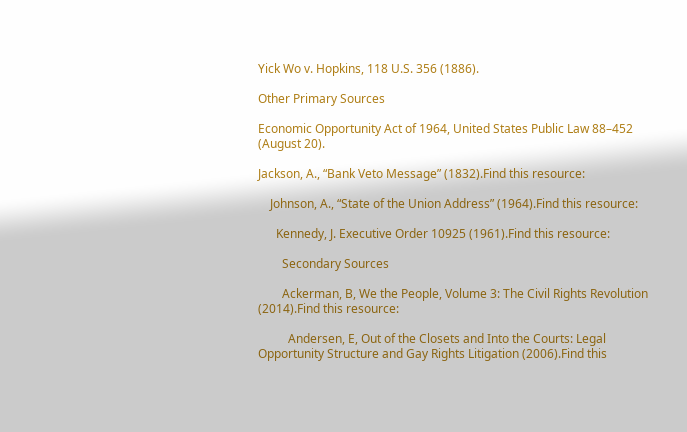Yick Wo v. Hopkins, 118 U.S. 356 (1886).

Other Primary Sources

Economic Opportunity Act of 1964, United States Public Law 88–452 (August 20).

Jackson, A., “Bank Veto Message” (1832).Find this resource:

    Johnson, A., “State of the Union Address” (1964).Find this resource:

      Kennedy, J. Executive Order 10925 (1961).Find this resource:

        Secondary Sources

        Ackerman, B, We the People, Volume 3: The Civil Rights Revolution (2014).Find this resource:

          Andersen, E, Out of the Closets and Into the Courts: Legal Opportunity Structure and Gay Rights Litigation (2006).Find this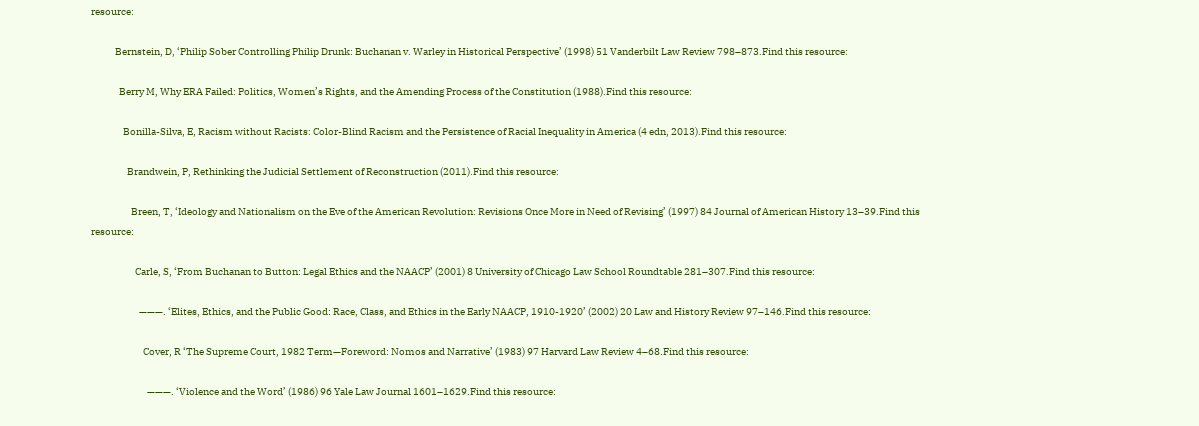resource:

            Bernstein, D, ‘Philip Sober Controlling Philip Drunk: Buchanan v. Warley in Historical Perspective’ (1998) 51 Vanderbilt Law Review 798–873.Find this resource:

              Berry M, Why ERA Failed: Politics, Women’s Rights, and the Amending Process of the Constitution (1988).Find this resource:

                Bonilla-Silva, E, Racism without Racists: Color-Blind Racism and the Persistence of Racial Inequality in America (4 edn, 2013).Find this resource:

                  Brandwein, P, Rethinking the Judicial Settlement of Reconstruction (2011).Find this resource:

                    Breen, T, ‘Ideology and Nationalism on the Eve of the American Revolution: Revisions Once More in Need of Revising’ (1997) 84 Journal of American History 13–39.Find this resource:

                      Carle, S, ‘From Buchanan to Button: Legal Ethics and the NAACP’ (2001) 8 University of Chicago Law School Roundtable 281–307.Find this resource:

                        ———. ‘Elites, Ethics, and the Public Good: Race, Class, and Ethics in the Early NAACP, 1910-1920’ (2002) 20 Law and History Review 97–146.Find this resource:

                          Cover, R ‘The Supreme Court, 1982 Term—Foreword: Nomos and Narrative’ (1983) 97 Harvard Law Review 4–68.Find this resource:

                            ———. ‘Violence and the Word’ (1986) 96 Yale Law Journal 1601–1629.Find this resource: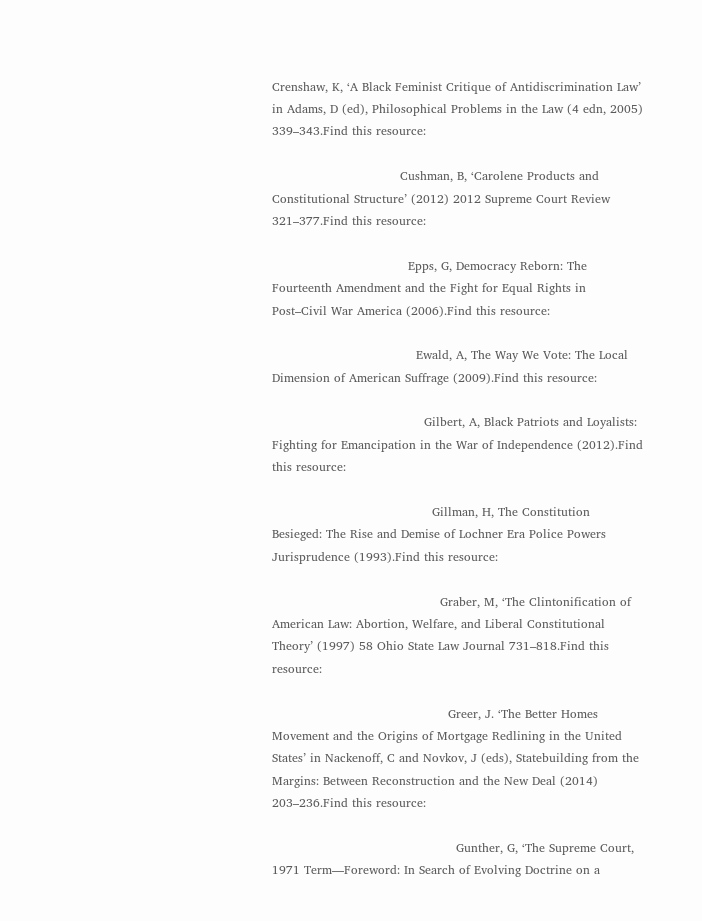Crenshaw, K, ‘A Black Feminist Critique of Antidiscrimination Law’ in Adams, D (ed), Philosophical Problems in the Law (4 edn, 2005) 339–343.Find this resource:

                                Cushman, B, ‘Carolene Products and Constitutional Structure’ (2012) 2012 Supreme Court Review 321–377.Find this resource:

                                  Epps, G, Democracy Reborn: The Fourteenth Amendment and the Fight for Equal Rights in Post–Civil War America (2006).Find this resource:

                                    Ewald, A, The Way We Vote: The Local Dimension of American Suffrage (2009).Find this resource:

                                      Gilbert, A, Black Patriots and Loyalists: Fighting for Emancipation in the War of Independence (2012).Find this resource:

                                        Gillman, H, The Constitution Besieged: The Rise and Demise of Lochner Era Police Powers Jurisprudence (1993).Find this resource:

                                          Graber, M, ‘The Clintonification of American Law: Abortion, Welfare, and Liberal Constitutional Theory’ (1997) 58 Ohio State Law Journal 731–818.Find this resource:

                                            Greer, J. ‘The Better Homes Movement and the Origins of Mortgage Redlining in the United States’ in Nackenoff, C and Novkov, J (eds), Statebuilding from the Margins: Between Reconstruction and the New Deal (2014) 203–236.Find this resource:

                                              Gunther, G, ‘The Supreme Court, 1971 Term—Foreword: In Search of Evolving Doctrine on a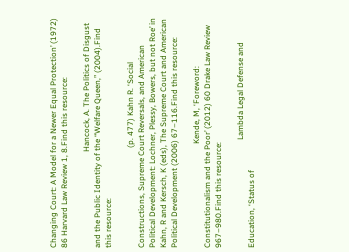Changing Court: A Model for a Newer Equal Protection’ (1972) 86 Harvard Law Review 1, 8.Find this resource:

                                                Hancock, A. The Politics of Disgust and the Public Identity of the “Welfare Queen,” (2004).Find this resource:

                                                  (p. 477) Kahn R. ‘Social Constructions, Supreme Court Reversals, and American Political Development: Lochner, Plessy, Bowers, but not Roe’ in Kahn, R and Kersch, K (eds), The Supreme Court and American Political Development (2006) 67–116.Find this resource:

                                                    Kende, M, ‘Foreword: Constitutionalism and the Poor’ (2012) 60 Drake Law Review 967–980.Find this resource:

                                                      Lambda Legal Defense and Education, ‘Status of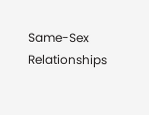Same-Sex Relationships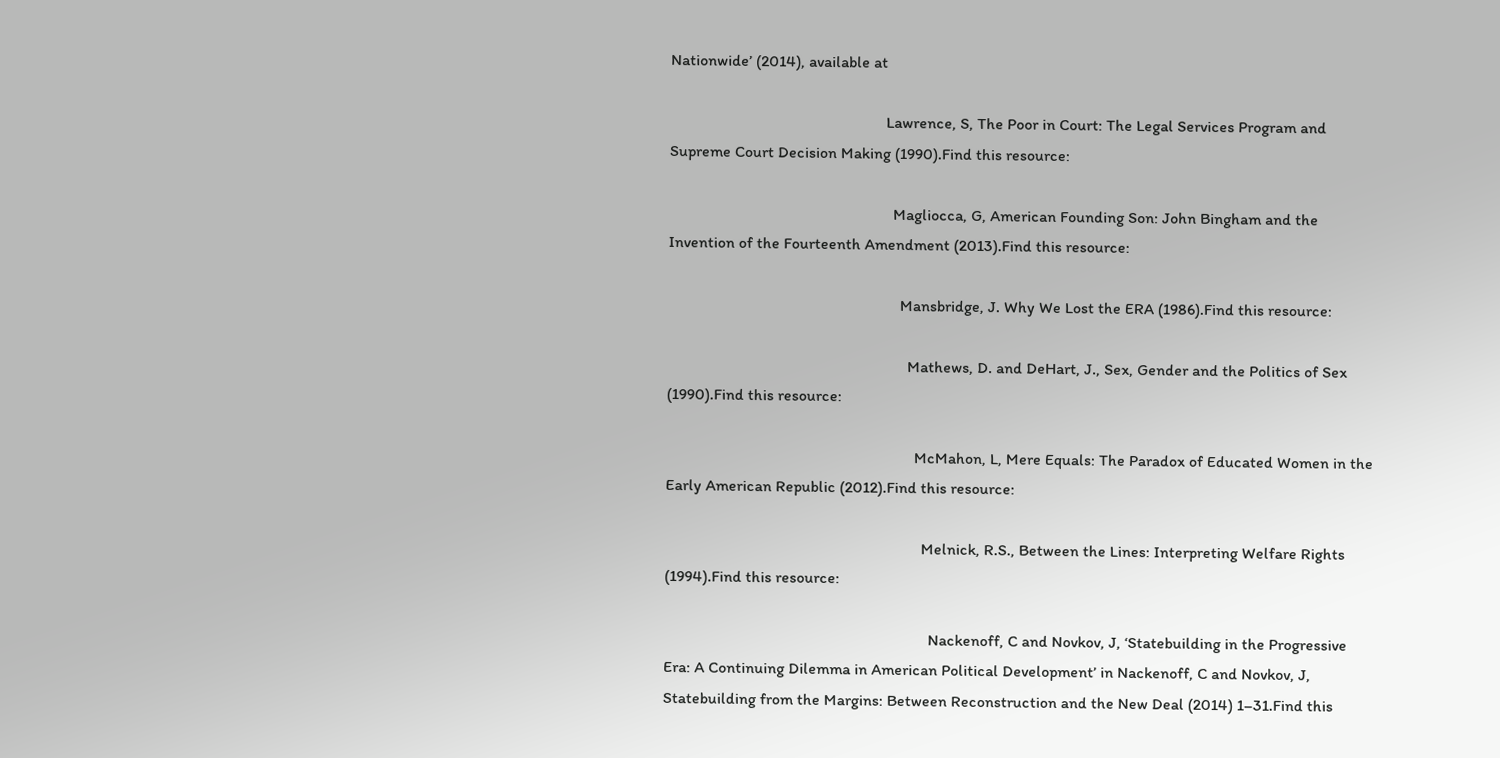Nationwide’ (2014), available at

                                                      Lawrence, S, The Poor in Court: The Legal Services Program and Supreme Court Decision Making (1990).Find this resource:

                                                        Magliocca, G, American Founding Son: John Bingham and the Invention of the Fourteenth Amendment (2013).Find this resource:

                                                          Mansbridge, J. Why We Lost the ERA (1986).Find this resource:

                                                            Mathews, D. and DeHart, J., Sex, Gender and the Politics of Sex (1990).Find this resource:

                                                              McMahon, L, Mere Equals: The Paradox of Educated Women in the Early American Republic (2012).Find this resource:

                                                                Melnick, R.S., Between the Lines: Interpreting Welfare Rights (1994).Find this resource:

                                                                  Nackenoff, C and Novkov, J, ‘Statebuilding in the Progressive Era: A Continuing Dilemma in American Political Development’ in Nackenoff, C and Novkov, J, Statebuilding from the Margins: Between Reconstruction and the New Deal (2014) 1–31.Find this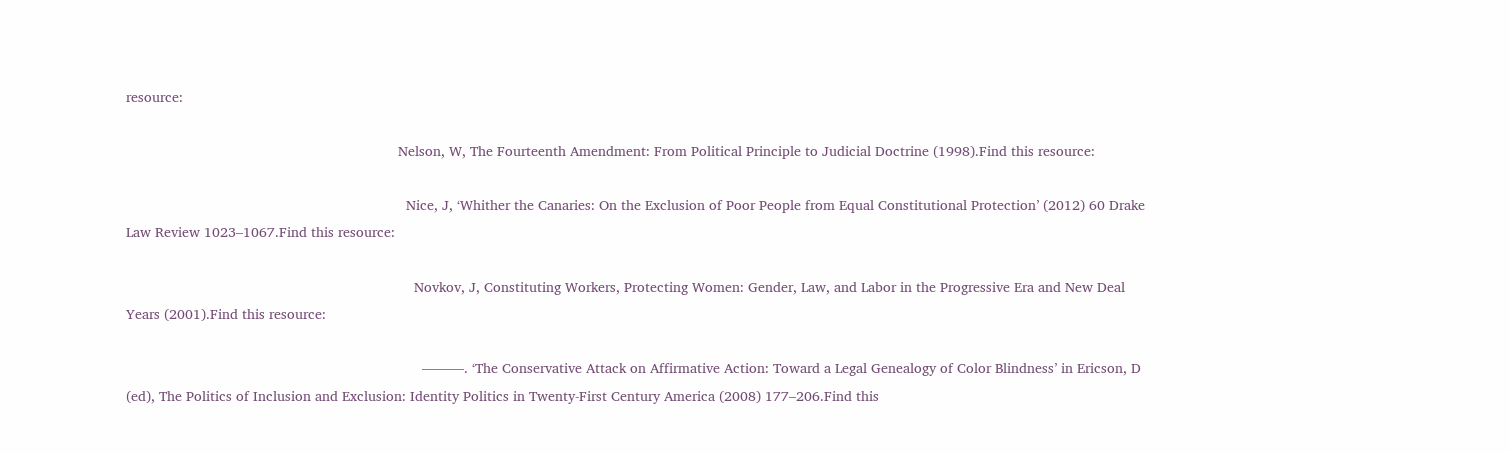resource:

                                                                    Nelson, W, The Fourteenth Amendment: From Political Principle to Judicial Doctrine (1998).Find this resource:

                                                                      Nice, J, ‘Whither the Canaries: On the Exclusion of Poor People from Equal Constitutional Protection’ (2012) 60 Drake Law Review 1023–1067.Find this resource:

                                                                        Novkov, J, Constituting Workers, Protecting Women: Gender, Law, and Labor in the Progressive Era and New Deal Years (2001).Find this resource:

                                                                          ———. ‘The Conservative Attack on Affirmative Action: Toward a Legal Genealogy of Color Blindness’ in Ericson, D (ed), The Politics of Inclusion and Exclusion: Identity Politics in Twenty-First Century America (2008) 177–206.Find this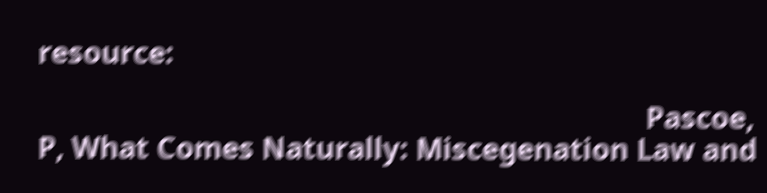resource:

                                                                            Pascoe, P, What Comes Naturally: Miscegenation Law and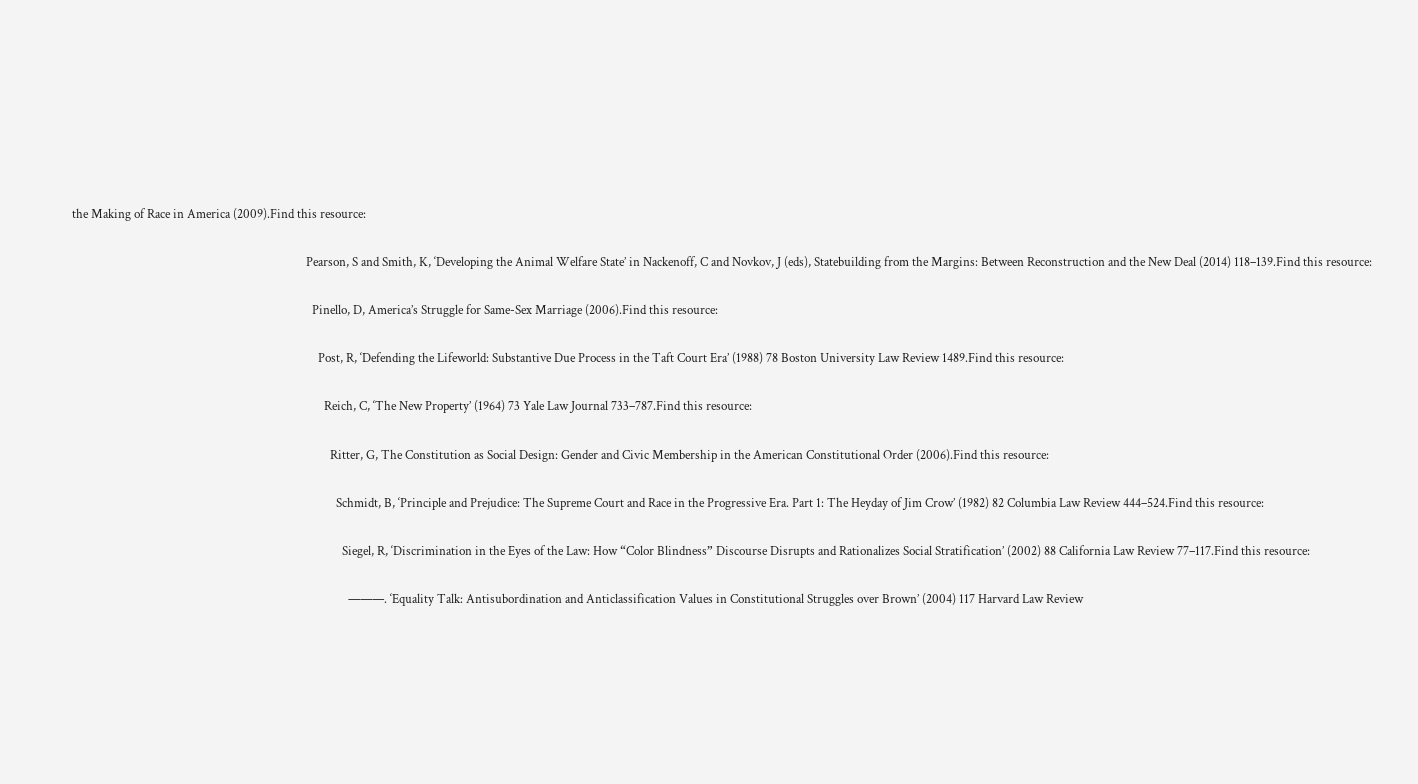the Making of Race in America (2009).Find this resource:

                                                                              Pearson, S and Smith, K, ‘Developing the Animal Welfare State’ in Nackenoff, C and Novkov, J (eds), Statebuilding from the Margins: Between Reconstruction and the New Deal (2014) 118–139.Find this resource:

                                                                                Pinello, D, America’s Struggle for Same-Sex Marriage (2006).Find this resource:

                                                                                  Post, R, ‘Defending the Lifeworld: Substantive Due Process in the Taft Court Era’ (1988) 78 Boston University Law Review 1489.Find this resource:

                                                                                    Reich, C, ‘The New Property’ (1964) 73 Yale Law Journal 733–787.Find this resource:

                                                                                      Ritter, G, The Constitution as Social Design: Gender and Civic Membership in the American Constitutional Order (2006).Find this resource:

                                                                                        Schmidt, B, ‘Principle and Prejudice: The Supreme Court and Race in the Progressive Era. Part 1: The Heyday of Jim Crow’ (1982) 82 Columbia Law Review 444–524.Find this resource:

                                                                                          Siegel, R, ‘Discrimination in the Eyes of the Law: How “Color Blindness” Discourse Disrupts and Rationalizes Social Stratification’ (2002) 88 California Law Review 77–117.Find this resource:

                                                                                            ———. ‘Equality Talk: Antisubordination and Anticlassification Values in Constitutional Struggles over Brown’ (2004) 117 Harvard Law Review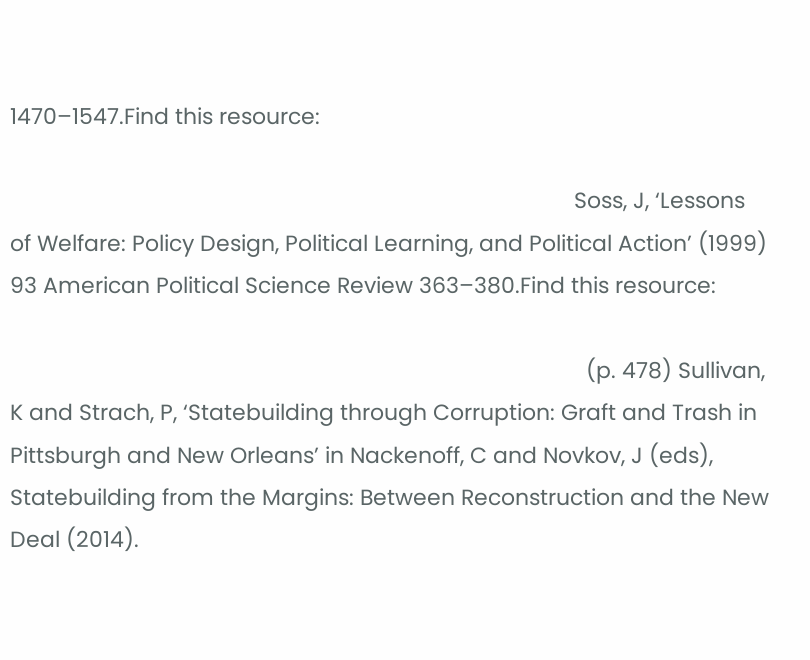1470–1547.Find this resource:

                                                                                              Soss, J, ‘Lessons of Welfare: Policy Design, Political Learning, and Political Action’ (1999) 93 American Political Science Review 363–380.Find this resource:

                                                                                                (p. 478) Sullivan, K and Strach, P, ‘Statebuilding through Corruption: Graft and Trash in Pittsburgh and New Orleans’ in Nackenoff, C and Novkov, J (eds), Statebuilding from the Margins: Between Reconstruction and the New Deal (2014).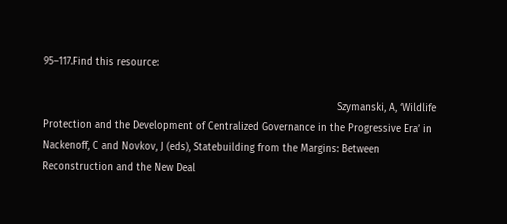95–117.Find this resource:

                                                                                                  Szymanski, A, ‘Wildlife Protection and the Development of Centralized Governance in the Progressive Era’ in Nackenoff, C and Novkov, J (eds), Statebuilding from the Margins: Between Reconstruction and the New Deal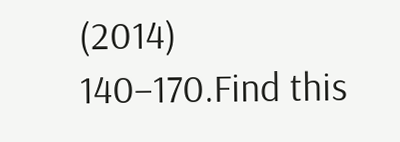(2014) 140–170.Find this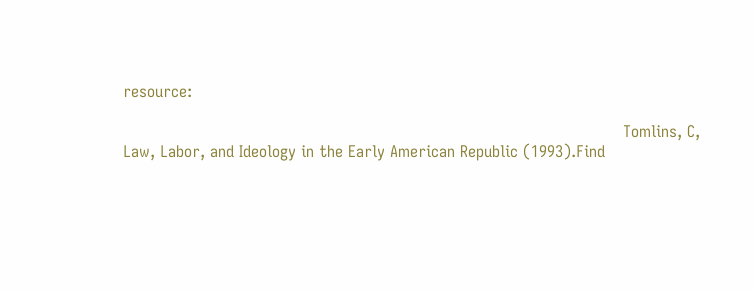resource:

                                                                                                    Tomlins, C, Law, Labor, and Ideology in the Early American Republic (1993).Find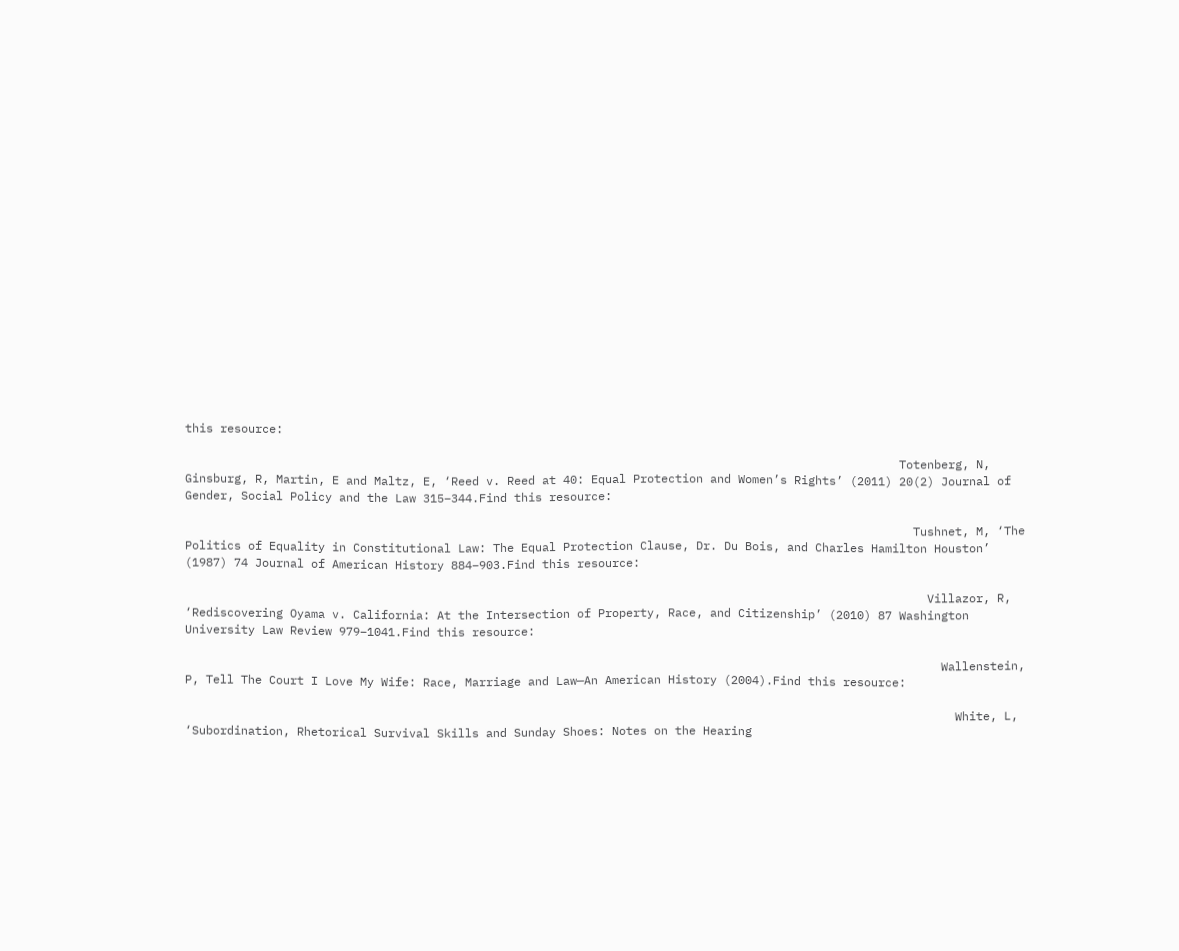this resource:

                                                                                                      Totenberg, N, Ginsburg, R, Martin, E and Maltz, E, ‘Reed v. Reed at 40: Equal Protection and Women’s Rights’ (2011) 20(2) Journal of Gender, Social Policy and the Law 315–344.Find this resource:

                                                                                                        Tushnet, M, ‘The Politics of Equality in Constitutional Law: The Equal Protection Clause, Dr. Du Bois, and Charles Hamilton Houston’ (1987) 74 Journal of American History 884–903.Find this resource:

                                                                                                          Villazor, R, ‘Rediscovering Oyama v. California: At the Intersection of Property, Race, and Citizenship’ (2010) 87 Washington University Law Review 979–1041.Find this resource:

                                                                                                            Wallenstein, P, Tell The Court I Love My Wife: Race, Marriage and Law—An American History (2004).Find this resource:

                                                                                                              White, L, ‘Subordination, Rhetorical Survival Skills and Sunday Shoes: Notes on the Hearing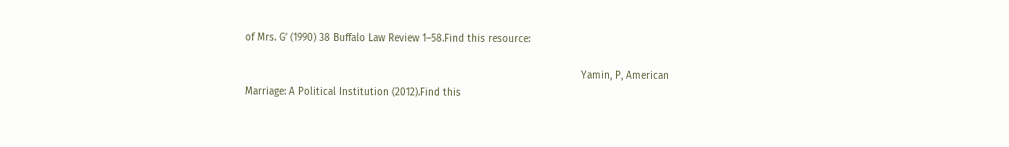of Mrs. G’ (1990) 38 Buffalo Law Review 1–58.Find this resource:

                                                                                                                Yamin, P, American Marriage: A Political Institution (2012).Find this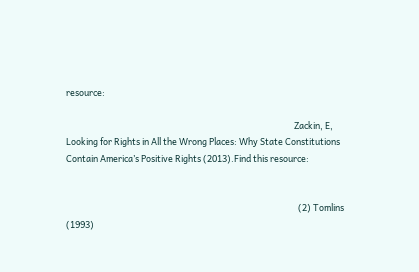resource:

                                                                                                                  Zackin, E, Looking for Rights in All the Wrong Places: Why State Constitutions Contain America’s Positive Rights (2013).Find this resource:


                                                                                                                    (2) Tomlins (1993)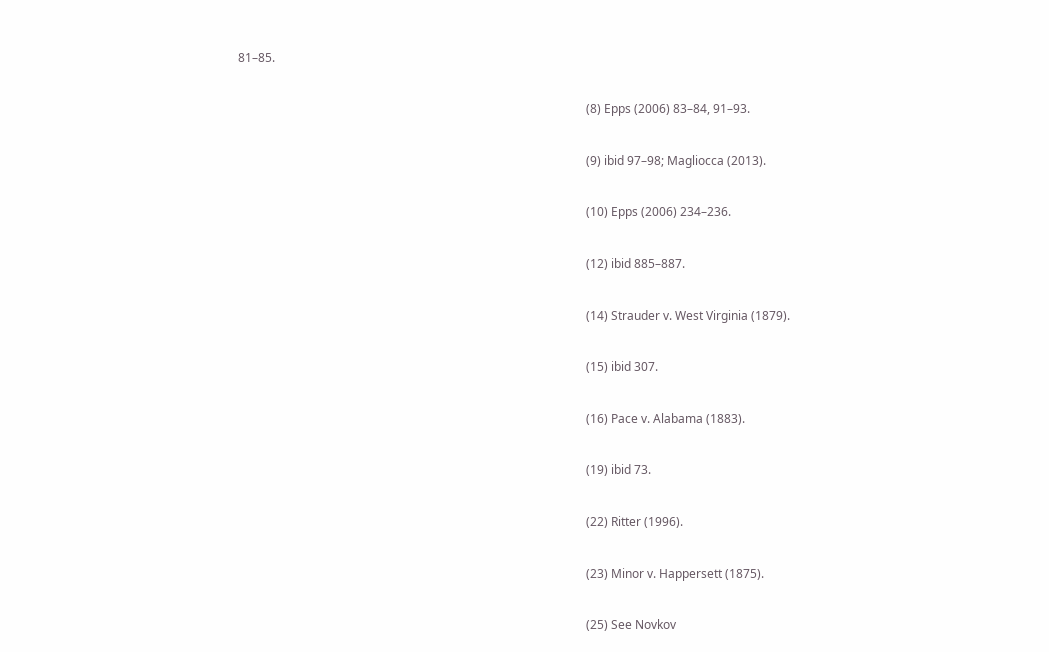81–85.

                                                                                                                    (8) Epps (2006) 83–84, 91–93.

                                                                                                                    (9) ibid 97–98; Magliocca (2013).

                                                                                                                    (10) Epps (2006) 234–236.

                                                                                                                    (12) ibid 885–887.

                                                                                                                    (14) Strauder v. West Virginia (1879).

                                                                                                                    (15) ibid 307.

                                                                                                                    (16) Pace v. Alabama (1883).

                                                                                                                    (19) ibid 73.

                                                                                                                    (22) Ritter (1996).

                                                                                                                    (23) Minor v. Happersett (1875).

                                                                                                                    (25) See Novkov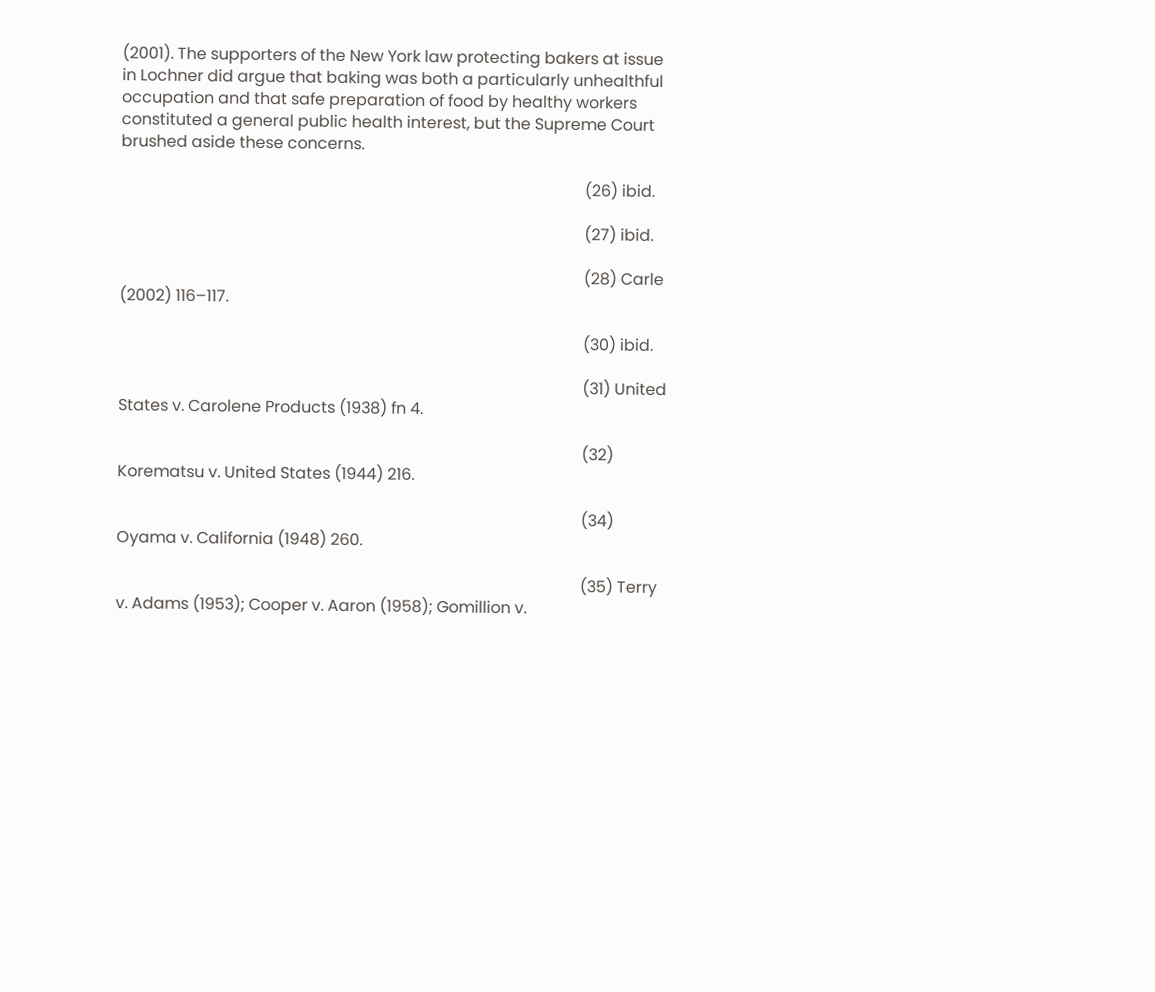(2001). The supporters of the New York law protecting bakers at issue in Lochner did argue that baking was both a particularly unhealthful occupation and that safe preparation of food by healthy workers constituted a general public health interest, but the Supreme Court brushed aside these concerns.

                                                                                                                    (26) ibid.

                                                                                                                    (27) ibid.

                                                                                                                    (28) Carle (2002) 116–117.

                                                                                                                    (30) ibid.

                                                                                                                    (31) United States v. Carolene Products (1938) fn 4.

                                                                                                                    (32) Korematsu v. United States (1944) 216.

                                                                                                                    (34) Oyama v. California (1948) 260.

                                                                                                                    (35) Terry v. Adams (1953); Cooper v. Aaron (1958); Gomillion v.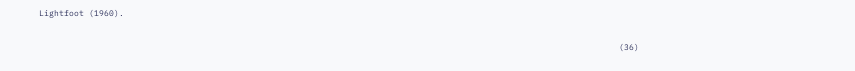Lightfoot (1960).

                                                                                                                    (36)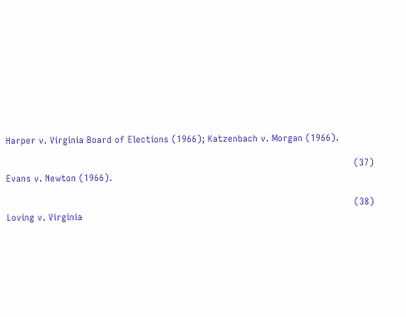Harper v. Virginia Board of Elections (1966); Katzenbach v. Morgan (1966).

                                                                                                                    (37) Evans v. Newton (1966).

                                                                                                                    (38) Loving v. Virginia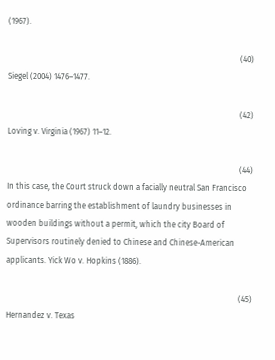(1967).

                                                                                                                    (40) Siegel (2004) 1476–1477.

                                                                                                                    (42) Loving v. Virginia (1967) 11–12.

                                                                                                                    (44) In this case, the Court struck down a facially neutral San Francisco ordinance barring the establishment of laundry businesses in wooden buildings without a permit, which the city Board of Supervisors routinely denied to Chinese and Chinese-American applicants. Yick Wo v. Hopkins (1886).

                                                                                                                    (45) Hernandez v. Texas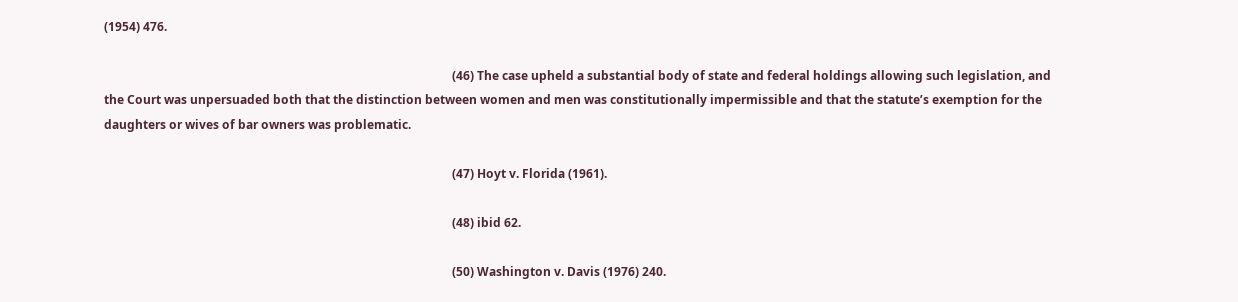(1954) 476.

                                                                                                                    (46) The case upheld a substantial body of state and federal holdings allowing such legislation, and the Court was unpersuaded both that the distinction between women and men was constitutionally impermissible and that the statute’s exemption for the daughters or wives of bar owners was problematic.

                                                                                                                    (47) Hoyt v. Florida (1961).

                                                                                                                    (48) ibid 62.

                                                                                                                    (50) Washington v. Davis (1976) 240.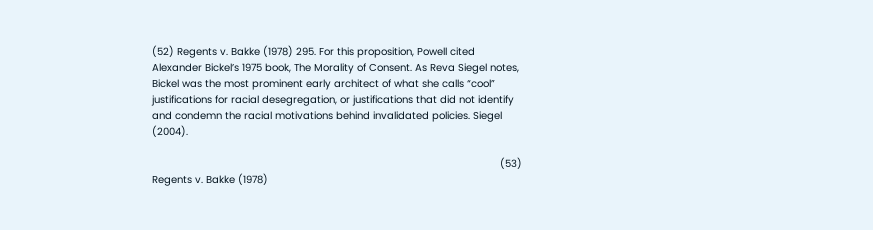(52) Regents v. Bakke (1978) 295. For this proposition, Powell cited Alexander Bickel’s 1975 book, The Morality of Consent. As Reva Siegel notes, Bickel was the most prominent early architect of what she calls “cool” justifications for racial desegregation, or justifications that did not identify and condemn the racial motivations behind invalidated policies. Siegel (2004).

                                                                                                                    (53) Regents v. Bakke (1978)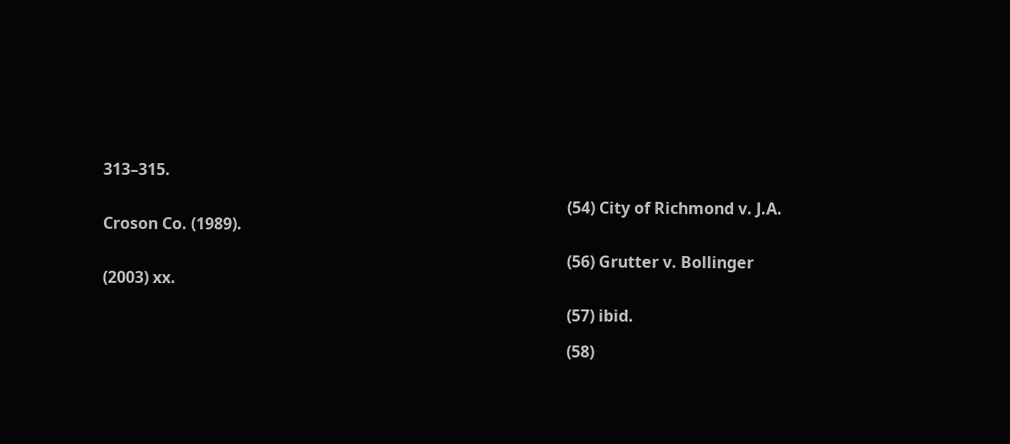313–315.

                                                                                                                    (54) City of Richmond v. J.A. Croson Co. (1989).

                                                                                                                    (56) Grutter v. Bollinger (2003) xx.

                                                                                                                    (57) ibid.

                                                                                                                    (58)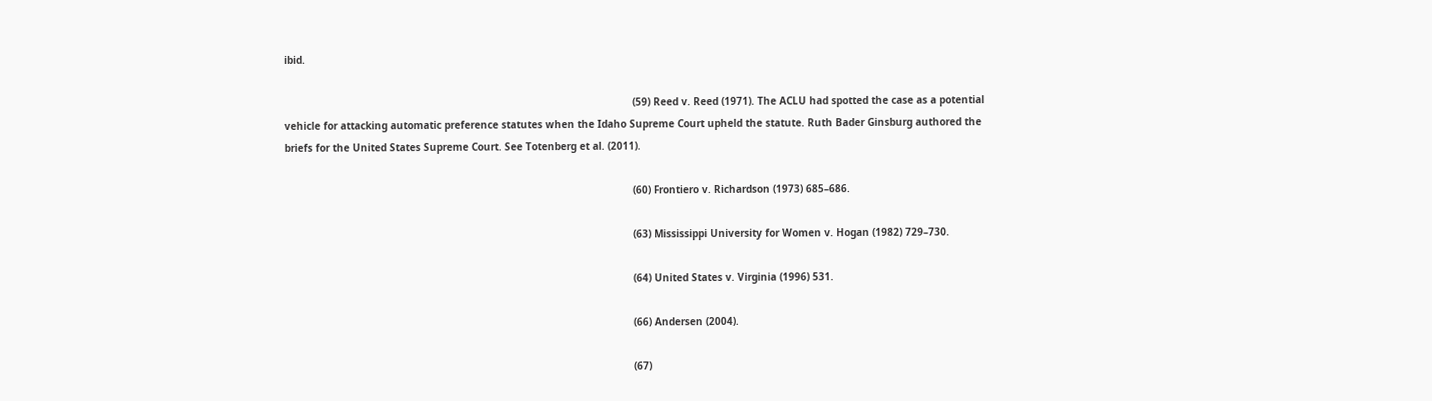ibid.

                                                                                                                    (59) Reed v. Reed (1971). The ACLU had spotted the case as a potential vehicle for attacking automatic preference statutes when the Idaho Supreme Court upheld the statute. Ruth Bader Ginsburg authored the briefs for the United States Supreme Court. See Totenberg et al. (2011).

                                                                                                                    (60) Frontiero v. Richardson (1973) 685–686.

                                                                                                                    (63) Mississippi University for Women v. Hogan (1982) 729–730.

                                                                                                                    (64) United States v. Virginia (1996) 531.

                                                                                                                    (66) Andersen (2004).

                                                                                                                    (67)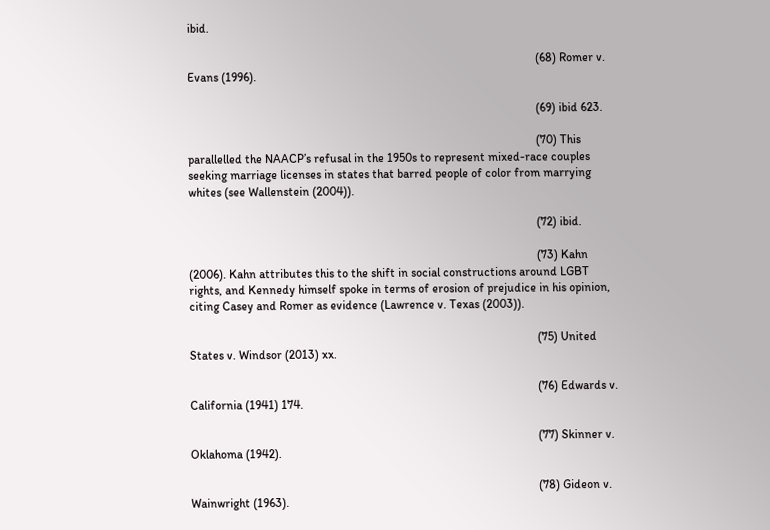ibid.

                                                                                                                    (68) Romer v. Evans (1996).

                                                                                                                    (69) ibid 623.

                                                                                                                    (70) This parallelled the NAACP’s refusal in the 1950s to represent mixed-race couples seeking marriage licenses in states that barred people of color from marrying whites (see Wallenstein (2004)).

                                                                                                                    (72) ibid.

                                                                                                                    (73) Kahn (2006). Kahn attributes this to the shift in social constructions around LGBT rights, and Kennedy himself spoke in terms of erosion of prejudice in his opinion, citing Casey and Romer as evidence (Lawrence v. Texas (2003)).

                                                                                                                    (75) United States v. Windsor (2013) xx.

                                                                                                                    (76) Edwards v. California (1941) 174.

                                                                                                                    (77) Skinner v. Oklahoma (1942).

                                                                                                                    (78) Gideon v. Wainwright (1963).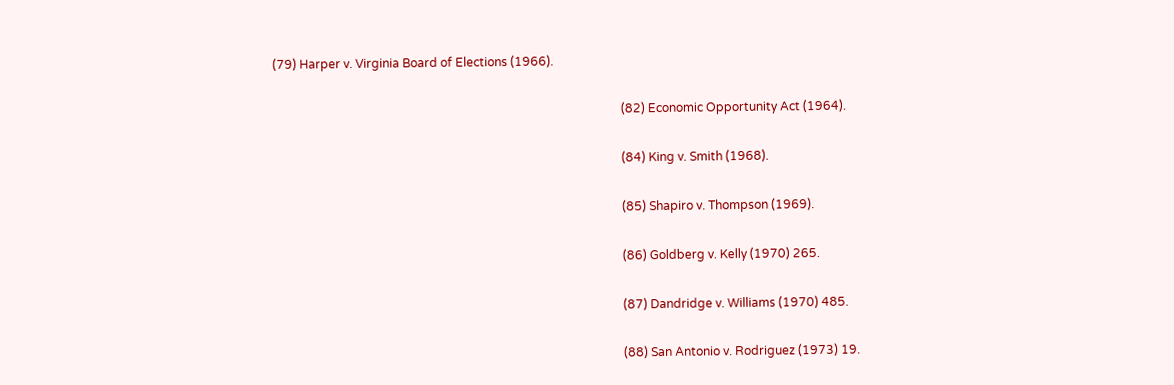(79) Harper v. Virginia Board of Elections (1966).

                                                                                                                    (82) Economic Opportunity Act (1964).

                                                                                                                    (84) King v. Smith (1968).

                                                                                                                    (85) Shapiro v. Thompson (1969).

                                                                                                                    (86) Goldberg v. Kelly (1970) 265.

                                                                                                                    (87) Dandridge v. Williams (1970) 485.

                                                                                                                    (88) San Antonio v. Rodriguez (1973) 19.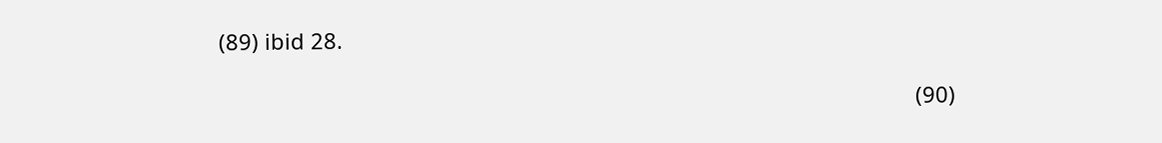(89) ibid 28.

                                                                                                                    (90)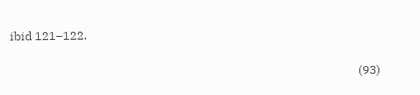ibid 121–122.

                                                                                                                    (93)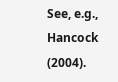See, e.g., Hancock (2004).